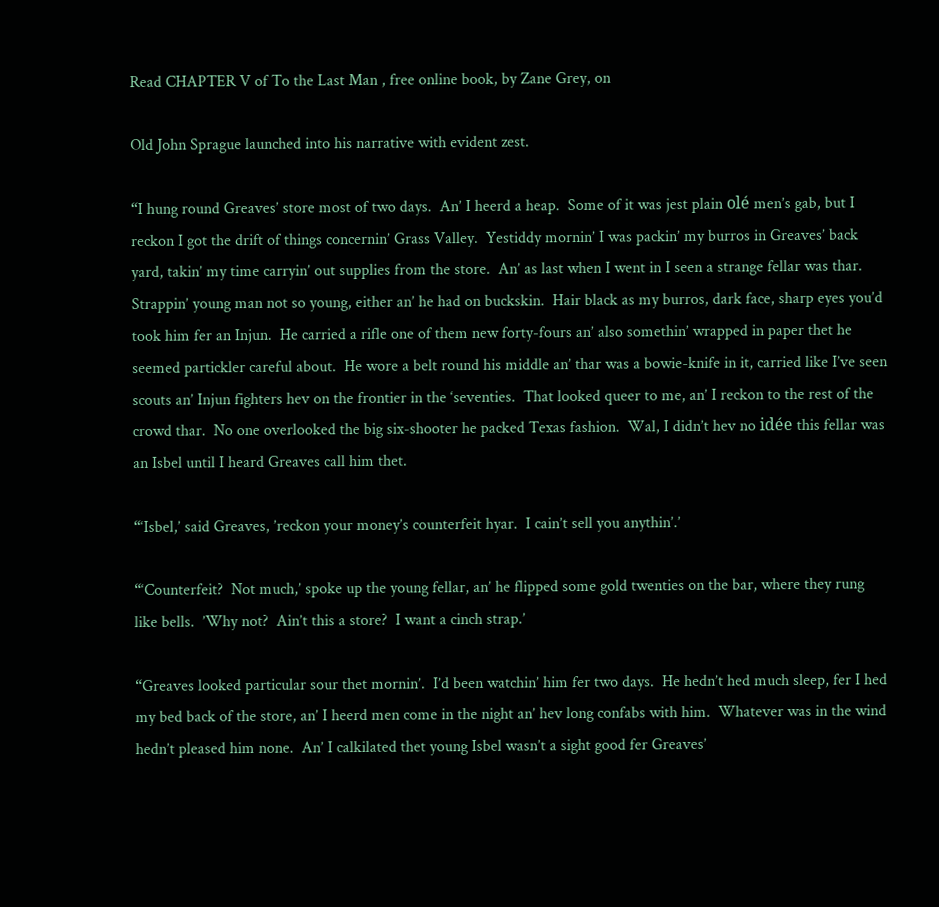Read CHAPTER V of To the Last Man , free online book, by Zane Grey, on

Old John Sprague launched into his narrative with evident zest.

“I hung round Greaves’ store most of two days.  An’ I heerd a heap.  Some of it was jest plain olé men’s gab, but I reckon I got the drift of things concernin’ Grass Valley.  Yestiddy mornin’ I was packin’ my burros in Greaves’ back yard, takin’ my time carryin’ out supplies from the store.  An’ as last when I went in I seen a strange fellar was thar.  Strappin’ young man not so young, either an’ he had on buckskin.  Hair black as my burros, dark face, sharp eyes you’d took him fer an Injun.  He carried a rifle one of them new forty-fours an’ also somethin’ wrapped in paper thet he seemed partickler careful about.  He wore a belt round his middle an’ thar was a bowie-knife in it, carried like I’ve seen scouts an’ Injun fighters hev on the frontier in the ‘seventies.  That looked queer to me, an’ I reckon to the rest of the crowd thar.  No one overlooked the big six-shooter he packed Texas fashion.  Wal, I didn’t hev no idée this fellar was an Isbel until I heard Greaves call him thet.

“‘Isbel,’ said Greaves, ’reckon your money’s counterfeit hyar.  I cain’t sell you anythin’.’

“‘Counterfeit?  Not much,’ spoke up the young fellar, an’ he flipped some gold twenties on the bar, where they rung like bells.  ’Why not?  Ain’t this a store?  I want a cinch strap.’

“Greaves looked particular sour thet mornin’.  I’d been watchin’ him fer two days.  He hedn’t hed much sleep, fer I hed my bed back of the store, an’ I heerd men come in the night an’ hev long confabs with him.  Whatever was in the wind hedn’t pleased him none.  An’ I calkilated thet young Isbel wasn’t a sight good fer Greaves’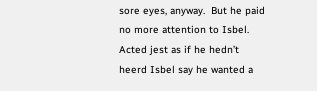sore eyes, anyway.  But he paid no more attention to Isbel.  Acted jest as if he hedn’t heerd Isbel say he wanted a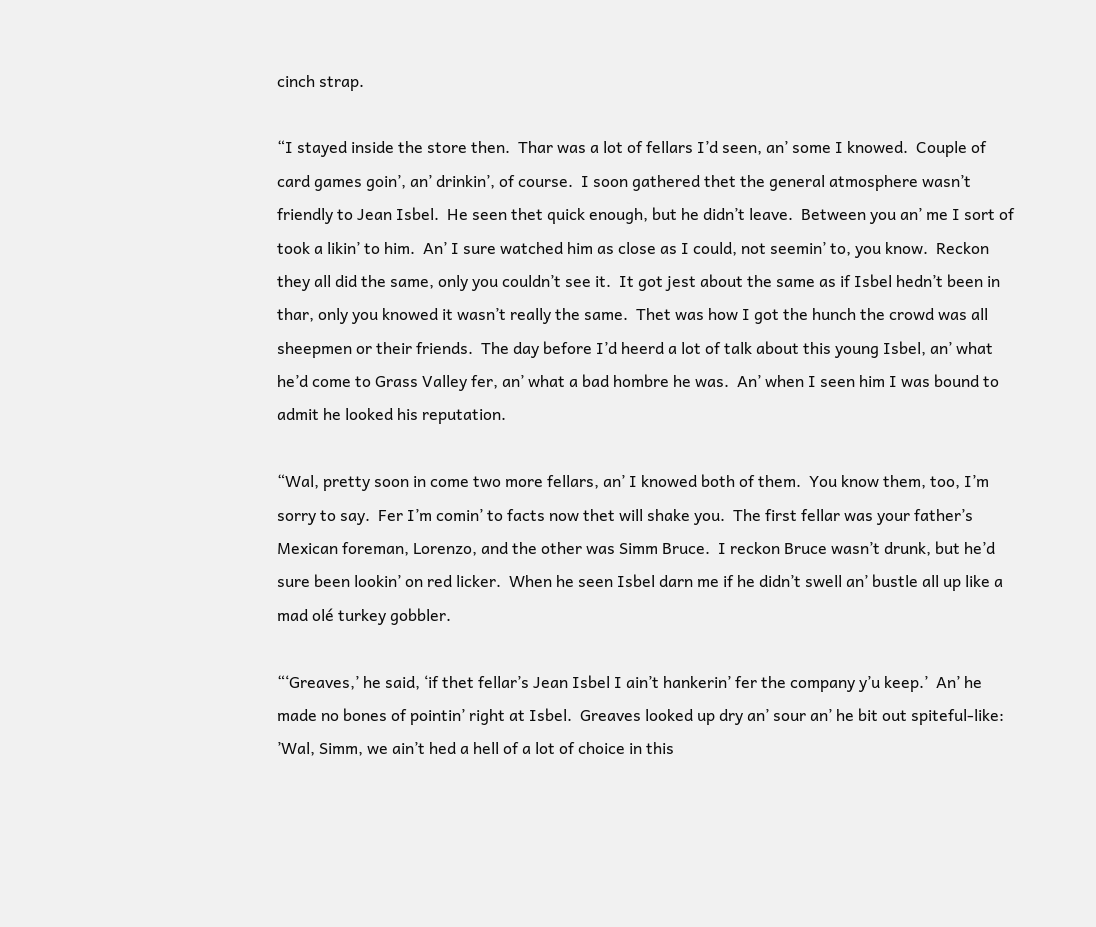cinch strap.

“I stayed inside the store then.  Thar was a lot of fellars I’d seen, an’ some I knowed.  Couple of card games goin’, an’ drinkin’, of course.  I soon gathered thet the general atmosphere wasn’t friendly to Jean Isbel.  He seen thet quick enough, but he didn’t leave.  Between you an’ me I sort of took a likin’ to him.  An’ I sure watched him as close as I could, not seemin’ to, you know.  Reckon they all did the same, only you couldn’t see it.  It got jest about the same as if Isbel hedn’t been in thar, only you knowed it wasn’t really the same.  Thet was how I got the hunch the crowd was all sheepmen or their friends.  The day before I’d heerd a lot of talk about this young Isbel, an’ what he’d come to Grass Valley fer, an’ what a bad hombre he was.  An’ when I seen him I was bound to admit he looked his reputation.

“Wal, pretty soon in come two more fellars, an’ I knowed both of them.  You know them, too, I’m sorry to say.  Fer I’m comin’ to facts now thet will shake you.  The first fellar was your father’s Mexican foreman, Lorenzo, and the other was Simm Bruce.  I reckon Bruce wasn’t drunk, but he’d sure been lookin’ on red licker.  When he seen Isbel darn me if he didn’t swell an’ bustle all up like a mad olé turkey gobbler.

“‘Greaves,’ he said, ‘if thet fellar’s Jean Isbel I ain’t hankerin’ fer the company y’u keep.’  An’ he made no bones of pointin’ right at Isbel.  Greaves looked up dry an’ sour an’ he bit out spiteful-like:  ’Wal, Simm, we ain’t hed a hell of a lot of choice in this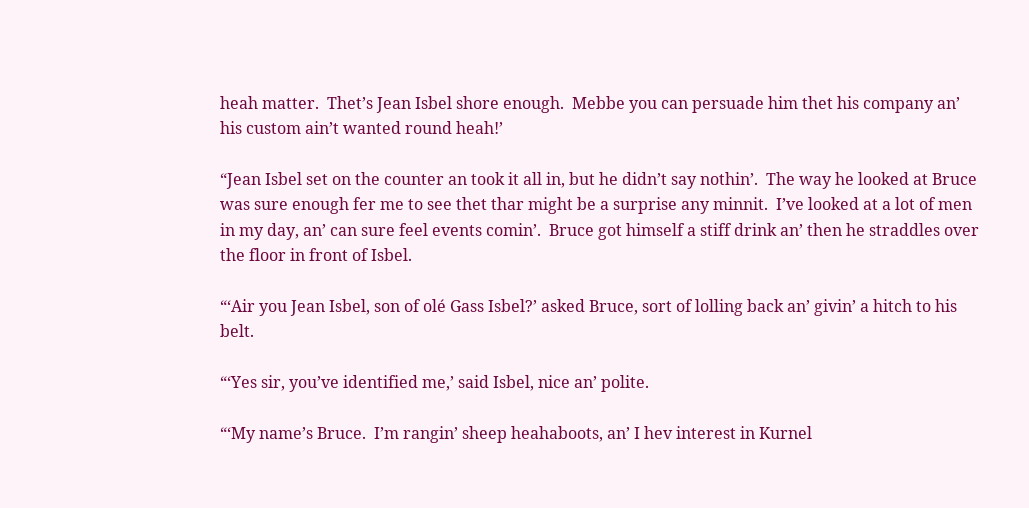heah matter.  Thet’s Jean Isbel shore enough.  Mebbe you can persuade him thet his company an’ his custom ain’t wanted round heah!’

“Jean Isbel set on the counter an took it all in, but he didn’t say nothin’.  The way he looked at Bruce was sure enough fer me to see thet thar might be a surprise any minnit.  I’ve looked at a lot of men in my day, an’ can sure feel events comin’.  Bruce got himself a stiff drink an’ then he straddles over the floor in front of Isbel.

“‘Air you Jean Isbel, son of olé Gass Isbel?’ asked Bruce, sort of lolling back an’ givin’ a hitch to his belt.

“‘Yes sir, you’ve identified me,’ said Isbel, nice an’ polite.

“‘My name’s Bruce.  I’m rangin’ sheep heahaboots, an’ I hev interest in Kurnel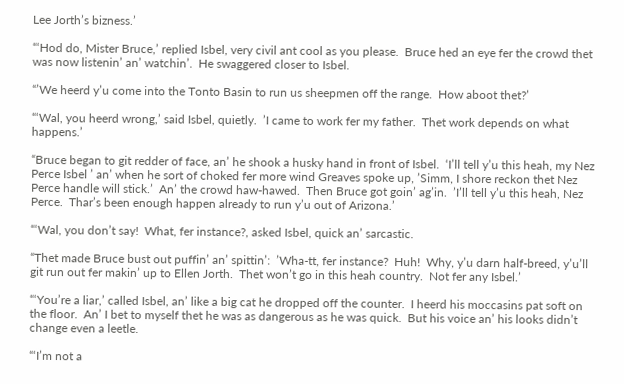Lee Jorth’s bizness.’

“‘Hod do, Mister Bruce,’ replied Isbel, very civil ant cool as you please.  Bruce hed an eye fer the crowd thet was now listenin’ an’ watchin’.  He swaggered closer to Isbel.

“’We heerd y’u come into the Tonto Basin to run us sheepmen off the range.  How aboot thet?’

“‘Wal, you heerd wrong,’ said Isbel, quietly.  ’I came to work fer my father.  Thet work depends on what happens.’

“Bruce began to git redder of face, an’ he shook a husky hand in front of Isbel.  ‘I’ll tell y’u this heah, my Nez Perce Isbel ’ an’ when he sort of choked fer more wind Greaves spoke up, ’Simm, I shore reckon thet Nez Perce handle will stick.’  An’ the crowd haw-hawed.  Then Bruce got goin’ ag’in.  ’I’ll tell y’u this heah, Nez Perce.  Thar’s been enough happen already to run y’u out of Arizona.’

“‘Wal, you don’t say!  What, fer instance?, asked Isbel, quick an’ sarcastic.

“Thet made Bruce bust out puffin’ an’ spittin’:  ’Wha-tt, fer instance?  Huh!  Why, y’u darn half-breed, y’u’ll git run out fer makin’ up to Ellen Jorth.  Thet won’t go in this heah country.  Not fer any Isbel.’

“‘You’re a liar,’ called Isbel, an’ like a big cat he dropped off the counter.  I heerd his moccasins pat soft on the floor.  An’ I bet to myself thet he was as dangerous as he was quick.  But his voice an’ his looks didn’t change even a leetle.

“‘I’m not a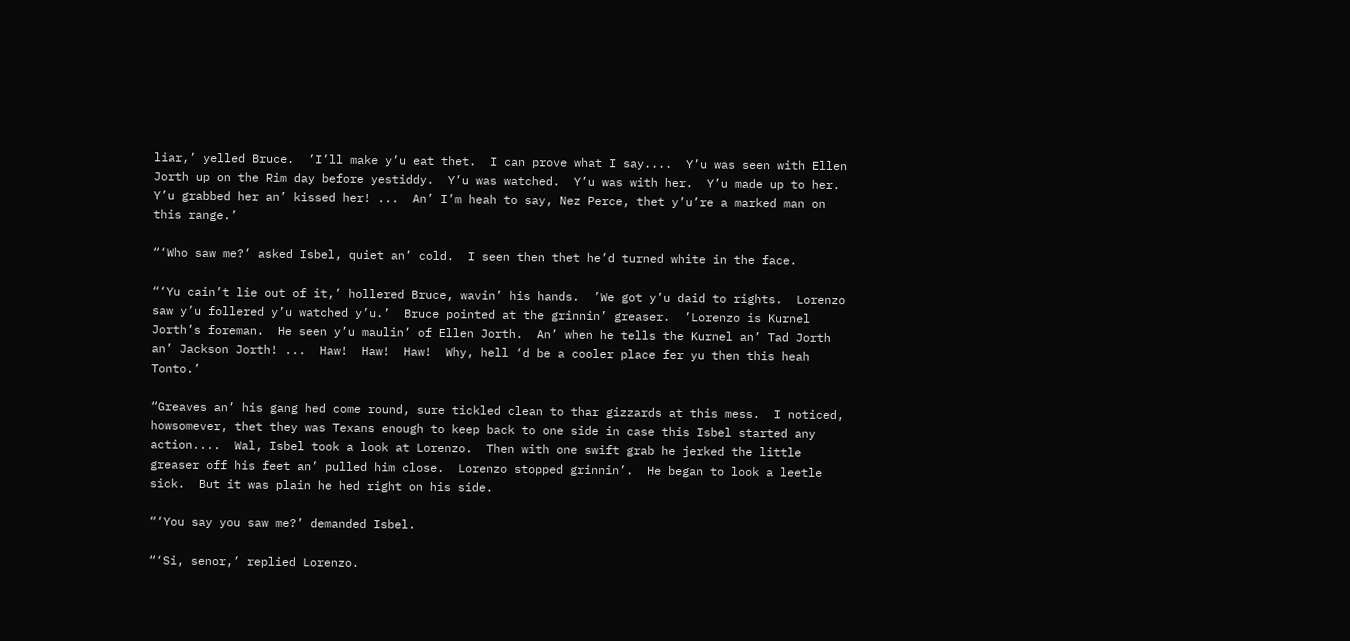liar,’ yelled Bruce.  ’I’ll make y’u eat thet.  I can prove what I say....  Y’u was seen with Ellen Jorth up on the Rim day before yestiddy.  Y’u was watched.  Y’u was with her.  Y’u made up to her.  Y’u grabbed her an’ kissed her! ...  An’ I’m heah to say, Nez Perce, thet y’u’re a marked man on this range.’

“‘Who saw me?’ asked Isbel, quiet an’ cold.  I seen then thet he’d turned white in the face.

“‘Yu cain’t lie out of it,’ hollered Bruce, wavin’ his hands.  ’We got y’u daid to rights.  Lorenzo saw y’u follered y’u watched y’u.’  Bruce pointed at the grinnin’ greaser.  ’Lorenzo is Kurnel Jorth’s foreman.  He seen y’u maulin’ of Ellen Jorth.  An’ when he tells the Kurnel an’ Tad Jorth an’ Jackson Jorth! ...  Haw!  Haw!  Haw!  Why, hell ‘d be a cooler place fer yu then this heah Tonto.’

“Greaves an’ his gang hed come round, sure tickled clean to thar gizzards at this mess.  I noticed, howsomever, thet they was Texans enough to keep back to one side in case this Isbel started any action....  Wal, Isbel took a look at Lorenzo.  Then with one swift grab he jerked the little greaser off his feet an’ pulled him close.  Lorenzo stopped grinnin’.  He began to look a leetle sick.  But it was plain he hed right on his side.

“‘You say you saw me?’ demanded Isbel.

“‘Si, senor,’ replied Lorenzo.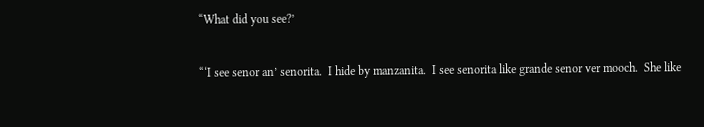“What did you see?’

“‘I see senor an’ senorita.  I hide by manzanita.  I see senorita like grande senor ver mooch.  She like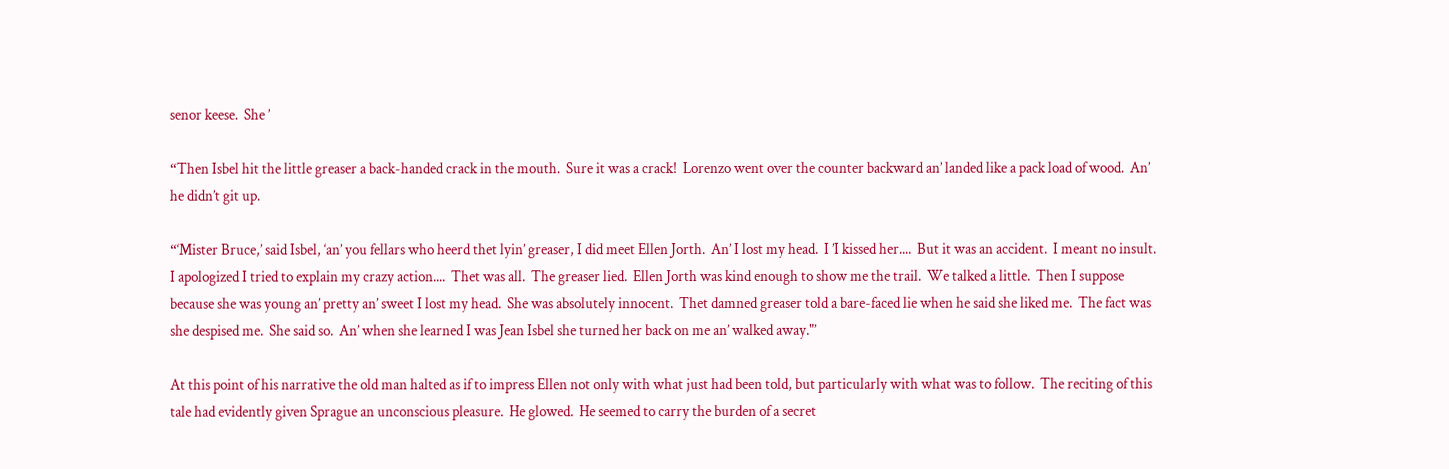senor keese.  She ’

“Then Isbel hit the little greaser a back-handed crack in the mouth.  Sure it was a crack!  Lorenzo went over the counter backward an’ landed like a pack load of wood.  An’ he didn’t git up.

“‘Mister Bruce,’ said Isbel, ‘an’ you fellars who heerd thet lyin’ greaser, I did meet Ellen Jorth.  An’ I lost my head.  I ’I kissed her....  But it was an accident.  I meant no insult.  I apologized I tried to explain my crazy action....  Thet was all.  The greaser lied.  Ellen Jorth was kind enough to show me the trail.  We talked a little.  Then I suppose because she was young an’ pretty an’ sweet I lost my head.  She was absolutely innocent.  Thet damned greaser told a bare-faced lie when he said she liked me.  The fact was she despised me.  She said so.  An’ when she learned I was Jean Isbel she turned her back on me an’ walked away."’

At this point of his narrative the old man halted as if to impress Ellen not only with what just had been told, but particularly with what was to follow.  The reciting of this tale had evidently given Sprague an unconscious pleasure.  He glowed.  He seemed to carry the burden of a secret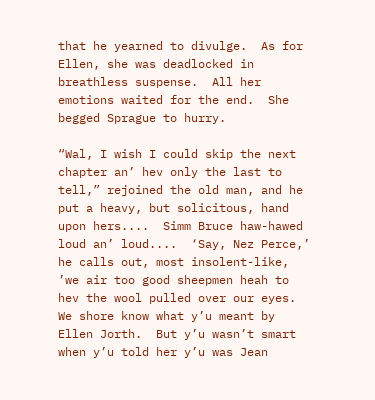that he yearned to divulge.  As for Ellen, she was deadlocked in breathless suspense.  All her emotions waited for the end.  She begged Sprague to hurry.

“Wal, I wish I could skip the next chapter an’ hev only the last to tell,” rejoined the old man, and he put a heavy, but solicitous, hand upon hers....  Simm Bruce haw-hawed loud an’ loud....  ‘Say, Nez Perce,’ he calls out, most insolent-like, ’we air too good sheepmen heah to hev the wool pulled over our eyes.  We shore know what y’u meant by Ellen Jorth.  But y’u wasn’t smart when y’u told her y’u was Jean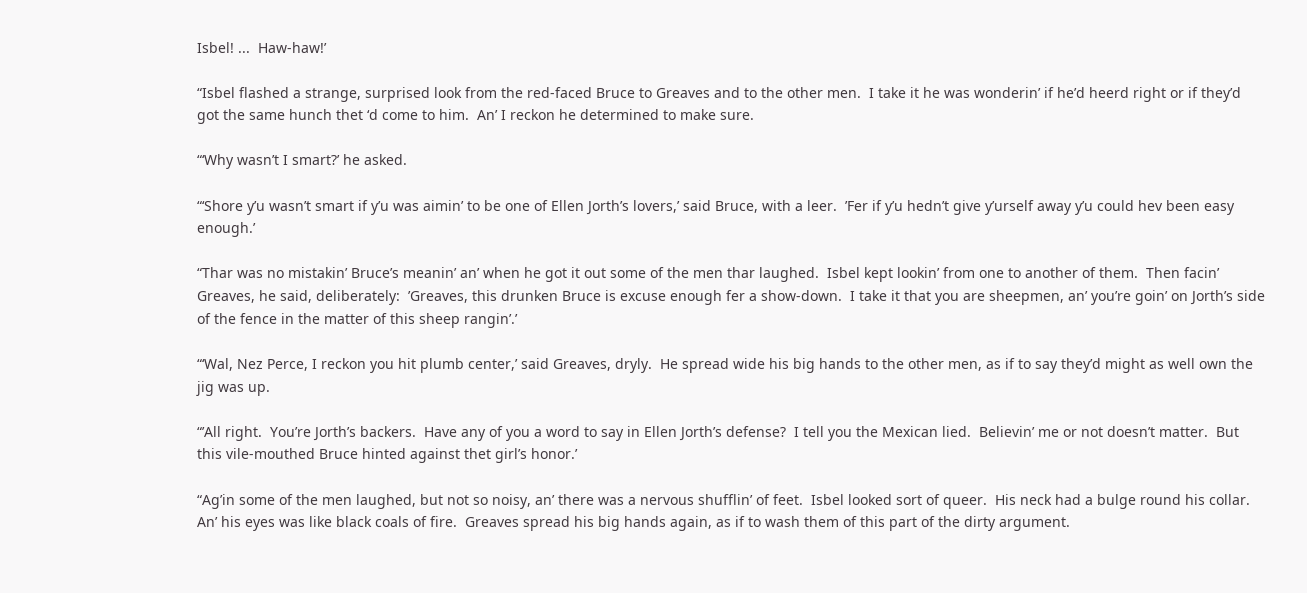Isbel! ...  Haw-haw!’

“Isbel flashed a strange, surprised look from the red-faced Bruce to Greaves and to the other men.  I take it he was wonderin’ if he’d heerd right or if they’d got the same hunch thet ‘d come to him.  An’ I reckon he determined to make sure.

“‘Why wasn’t I smart?’ he asked.

“‘Shore y’u wasn’t smart if y’u was aimin’ to be one of Ellen Jorth’s lovers,’ said Bruce, with a leer.  ’Fer if y’u hedn’t give y’urself away y’u could hev been easy enough.’

“Thar was no mistakin’ Bruce’s meanin’ an’ when he got it out some of the men thar laughed.  Isbel kept lookin’ from one to another of them.  Then facin’ Greaves, he said, deliberately:  ’Greaves, this drunken Bruce is excuse enough fer a show-down.  I take it that you are sheepmen, an’ you’re goin’ on Jorth’s side of the fence in the matter of this sheep rangin’.’

“‘Wal, Nez Perce, I reckon you hit plumb center,’ said Greaves, dryly.  He spread wide his big hands to the other men, as if to say they’d might as well own the jig was up.

“’All right.  You’re Jorth’s backers.  Have any of you a word to say in Ellen Jorth’s defense?  I tell you the Mexican lied.  Believin’ me or not doesn’t matter.  But this vile-mouthed Bruce hinted against thet girl’s honor.’

“Ag’in some of the men laughed, but not so noisy, an’ there was a nervous shufflin’ of feet.  Isbel looked sort of queer.  His neck had a bulge round his collar.  An’ his eyes was like black coals of fire.  Greaves spread his big hands again, as if to wash them of this part of the dirty argument.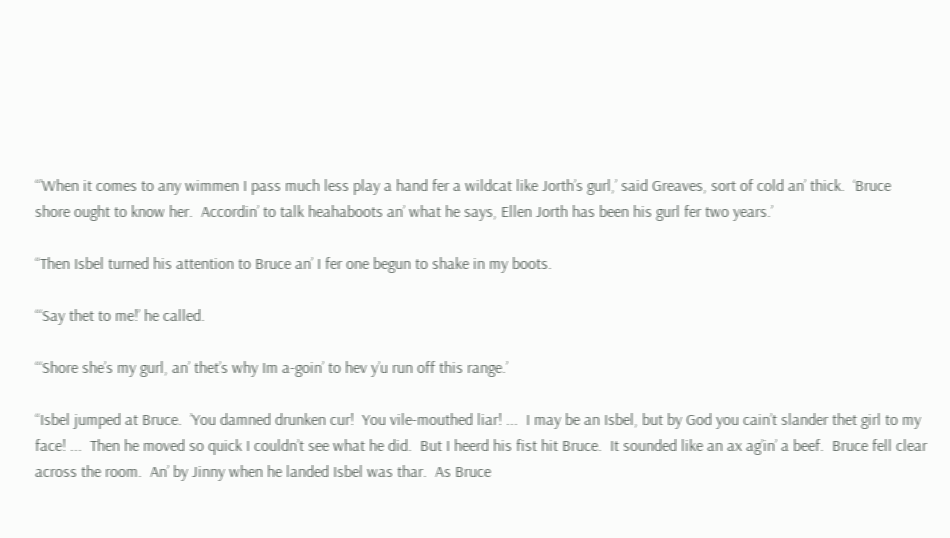“’When it comes to any wimmen I pass much less play a hand fer a wildcat like Jorth’s gurl,’ said Greaves, sort of cold an’ thick.  ‘Bruce shore ought to know her.  Accordin’ to talk heahaboots an’ what he says, Ellen Jorth has been his gurl fer two years.’

“Then Isbel turned his attention to Bruce an’ I fer one begun to shake in my boots.

“‘Say thet to me!’ he called.

“‘Shore she’s my gurl, an’ thet’s why Im a-goin’ to hev y’u run off this range.’

“Isbel jumped at Bruce.  ’You damned drunken cur!  You vile-mouthed liar! ...  I may be an Isbel, but by God you cain’t slander thet girl to my face! ...  Then he moved so quick I couldn’t see what he did.  But I heerd his fist hit Bruce.  It sounded like an ax ag’in’ a beef.  Bruce fell clear across the room.  An’ by Jinny when he landed Isbel was thar.  As Bruce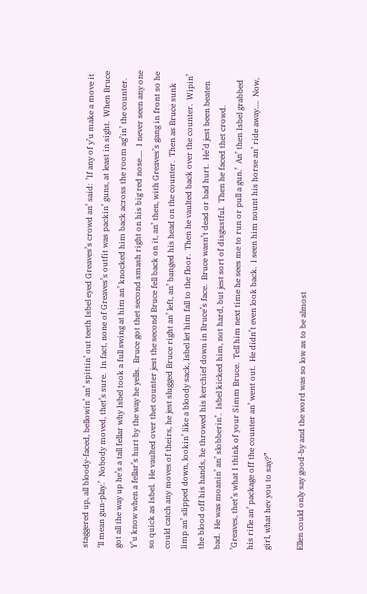staggered up, all bloody-faced, bellowin’ an’ spittin’ out teeth Isbel eyed Greaves’s crowd an’ said:  ’If any of y’u make a move it ‘ll mean gun-play.’  Nobody moved, thet’s sure.  In fact, none of Greaves’s outfit was packin’ guns, at least in sight.  When Bruce got all the way up he’s a tall fellar why Isbel took a full swing at him an’ knocked him back across the room ag’in’ the counter.  Y’u know when a fellar’s hurt by the way he yells.  Bruce got thet second smash right on his big red nose....  I never seen any one so quick as Isbel.  He vaulted over thet counter jest the second Bruce fell back on it, an’ then, with Greaves’s gang in front so he could catch any moves of theirs, he jest slugged Bruce right an’ left, an’ banged his head on the counter.  Then as Bruce sunk limp an’ slipped down, lookin’ like a bloody sack, Isbel let him fall to the floor.  Then he vaulted back over the counter.  Wipin’ the blood off his hands, he throwed his kerchief down in Bruce’s face.  Bruce wasn’t dead or bad hurt.  He’d jest been beaten bad.  He was moanin’ an’ slobberin’.  Isbel kicked him, not hard, but jest sort of disgustful.  Then he faced thet crowd.  ’Greaves, thet’s what I think of your Simm Bruce.  Tell him next time he sees me to run or pull a gun.’  An’ then Isbel grabbed his rifle an’ package off the counter an’ went out.  He didn’t even look back.  I seen him nount his horse an’ ride away....  Now, girl, what hev you to say?”

Ellen could only say good-by and the word was so low as to be almost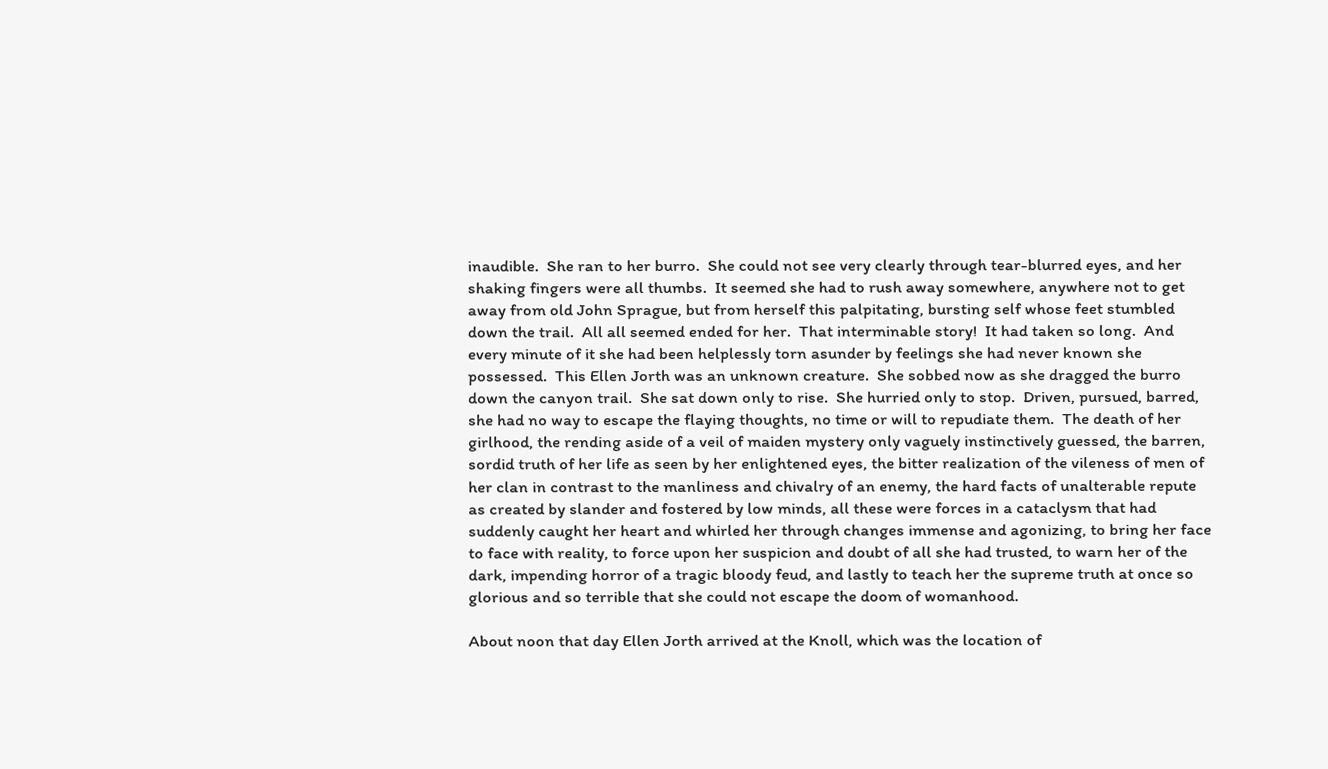inaudible.  She ran to her burro.  She could not see very clearly through tear-blurred eyes, and her shaking fingers were all thumbs.  It seemed she had to rush away somewhere, anywhere not to get away from old John Sprague, but from herself this palpitating, bursting self whose feet stumbled down the trail.  All all seemed ended for her.  That interminable story!  It had taken so long.  And every minute of it she had been helplessly torn asunder by feelings she had never known she possessed.  This Ellen Jorth was an unknown creature.  She sobbed now as she dragged the burro down the canyon trail.  She sat down only to rise.  She hurried only to stop.  Driven, pursued, barred, she had no way to escape the flaying thoughts, no time or will to repudiate them.  The death of her girlhood, the rending aside of a veil of maiden mystery only vaguely instinctively guessed, the barren, sordid truth of her life as seen by her enlightened eyes, the bitter realization of the vileness of men of her clan in contrast to the manliness and chivalry of an enemy, the hard facts of unalterable repute as created by slander and fostered by low minds, all these were forces in a cataclysm that had suddenly caught her heart and whirled her through changes immense and agonizing, to bring her face to face with reality, to force upon her suspicion and doubt of all she had trusted, to warn her of the dark, impending horror of a tragic bloody feud, and lastly to teach her the supreme truth at once so glorious and so terrible that she could not escape the doom of womanhood.

About noon that day Ellen Jorth arrived at the Knoll, which was the location of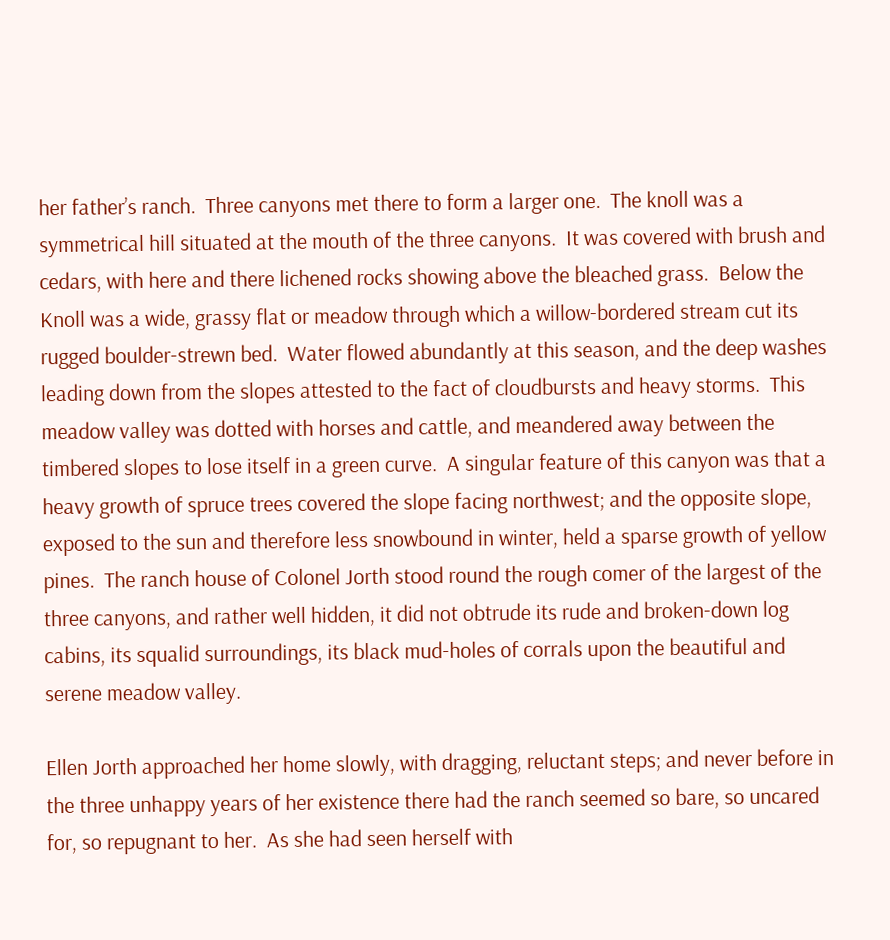her father’s ranch.  Three canyons met there to form a larger one.  The knoll was a symmetrical hill situated at the mouth of the three canyons.  It was covered with brush and cedars, with here and there lichened rocks showing above the bleached grass.  Below the Knoll was a wide, grassy flat or meadow through which a willow-bordered stream cut its rugged boulder-strewn bed.  Water flowed abundantly at this season, and the deep washes leading down from the slopes attested to the fact of cloudbursts and heavy storms.  This meadow valley was dotted with horses and cattle, and meandered away between the timbered slopes to lose itself in a green curve.  A singular feature of this canyon was that a heavy growth of spruce trees covered the slope facing northwest; and the opposite slope, exposed to the sun and therefore less snowbound in winter, held a sparse growth of yellow pines.  The ranch house of Colonel Jorth stood round the rough comer of the largest of the three canyons, and rather well hidden, it did not obtrude its rude and broken-down log cabins, its squalid surroundings, its black mud-holes of corrals upon the beautiful and serene meadow valley.

Ellen Jorth approached her home slowly, with dragging, reluctant steps; and never before in the three unhappy years of her existence there had the ranch seemed so bare, so uncared for, so repugnant to her.  As she had seen herself with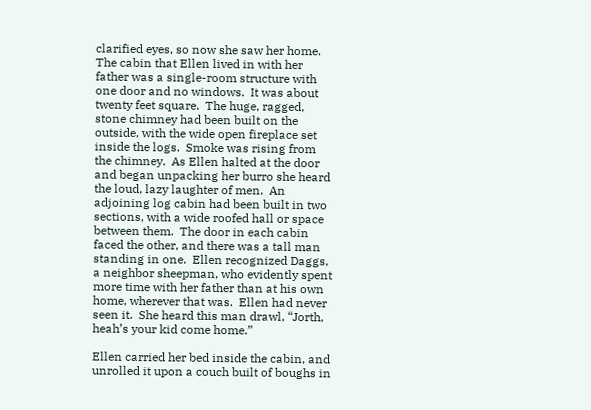clarified eyes, so now she saw her home.  The cabin that Ellen lived in with her father was a single-room structure with one door and no windows.  It was about twenty feet square.  The huge, ragged, stone chimney had been built on the outside, with the wide open fireplace set inside the logs.  Smoke was rising from the chimney.  As Ellen halted at the door and began unpacking her burro she heard the loud, lazy laughter of men.  An adjoining log cabin had been built in two sections, with a wide roofed hall or space between them.  The door in each cabin faced the other, and there was a tall man standing in one.  Ellen recognized Daggs, a neighbor sheepman, who evidently spent more time with her father than at his own home, wherever that was.  Ellen had never seen it.  She heard this man drawl, “Jorth, heah’s your kid come home.”

Ellen carried her bed inside the cabin, and unrolled it upon a couch built of boughs in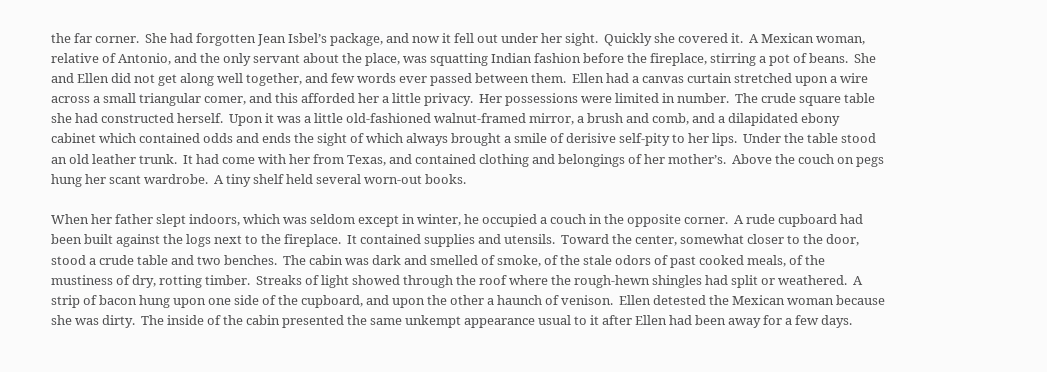the far corner.  She had forgotten Jean Isbel’s package, and now it fell out under her sight.  Quickly she covered it.  A Mexican woman, relative of Antonio, and the only servant about the place, was squatting Indian fashion before the fireplace, stirring a pot of beans.  She and Ellen did not get along well together, and few words ever passed between them.  Ellen had a canvas curtain stretched upon a wire across a small triangular comer, and this afforded her a little privacy.  Her possessions were limited in number.  The crude square table she had constructed herself.  Upon it was a little old-fashioned walnut-framed mirror, a brush and comb, and a dilapidated ebony cabinet which contained odds and ends the sight of which always brought a smile of derisive self-pity to her lips.  Under the table stood an old leather trunk.  It had come with her from Texas, and contained clothing and belongings of her mother’s.  Above the couch on pegs hung her scant wardrobe.  A tiny shelf held several worn-out books.

When her father slept indoors, which was seldom except in winter, he occupied a couch in the opposite corner.  A rude cupboard had been built against the logs next to the fireplace.  It contained supplies and utensils.  Toward the center, somewhat closer to the door, stood a crude table and two benches.  The cabin was dark and smelled of smoke, of the stale odors of past cooked meals, of the mustiness of dry, rotting timber.  Streaks of light showed through the roof where the rough-hewn shingles had split or weathered.  A strip of bacon hung upon one side of the cupboard, and upon the other a haunch of venison.  Ellen detested the Mexican woman because she was dirty.  The inside of the cabin presented the same unkempt appearance usual to it after Ellen had been away for a few days.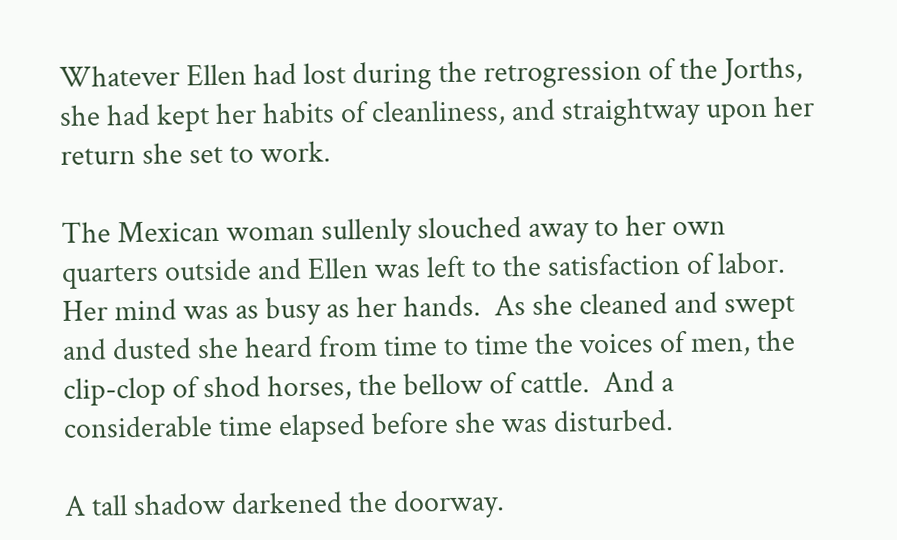Whatever Ellen had lost during the retrogression of the Jorths, she had kept her habits of cleanliness, and straightway upon her return she set to work.

The Mexican woman sullenly slouched away to her own quarters outside and Ellen was left to the satisfaction of labor.  Her mind was as busy as her hands.  As she cleaned and swept and dusted she heard from time to time the voices of men, the clip-clop of shod horses, the bellow of cattle.  And a considerable time elapsed before she was disturbed.

A tall shadow darkened the doorway.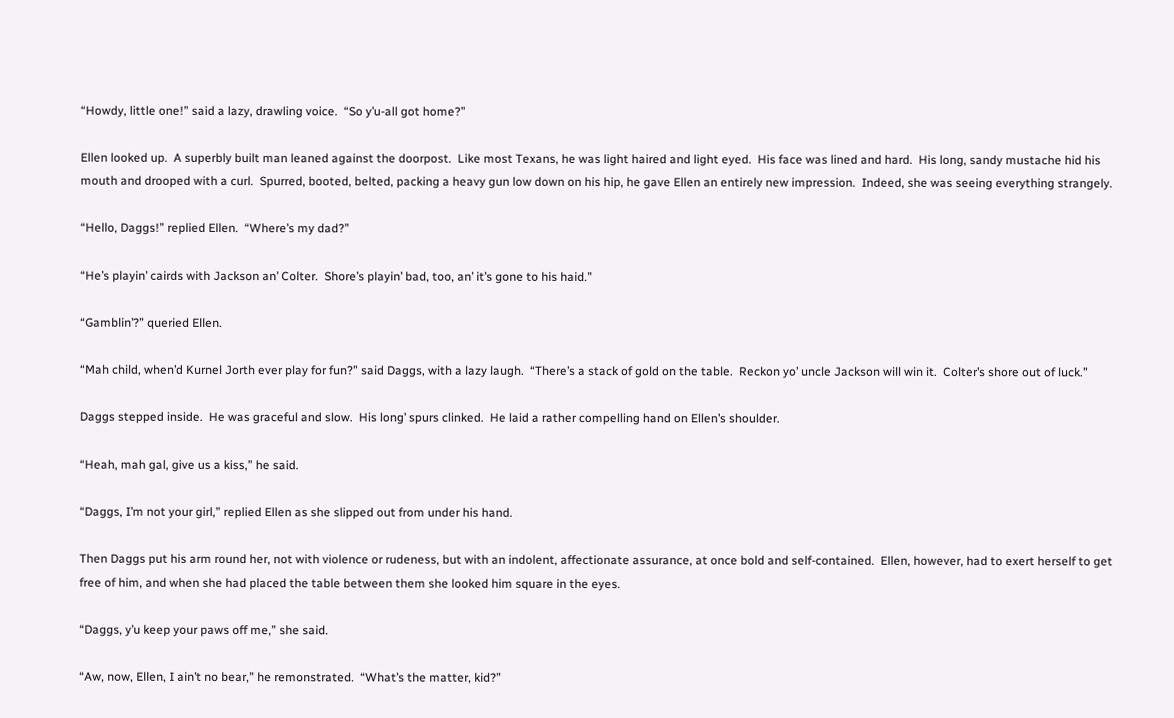“Howdy, little one!” said a lazy, drawling voice.  “So y’u-all got home?”

Ellen looked up.  A superbly built man leaned against the doorpost.  Like most Texans, he was light haired and light eyed.  His face was lined and hard.  His long, sandy mustache hid his mouth and drooped with a curl.  Spurred, booted, belted, packing a heavy gun low down on his hip, he gave Ellen an entirely new impression.  Indeed, she was seeing everything strangely.

“Hello, Daggs!” replied Ellen.  “Where’s my dad?”

“He’s playin’ cairds with Jackson an’ Colter.  Shore’s playin’ bad, too, an’ it’s gone to his haid.”

“Gamblin’?” queried Ellen.

“Mah child, when’d Kurnel Jorth ever play for fun?” said Daggs, with a lazy laugh.  “There’s a stack of gold on the table.  Reckon yo’ uncle Jackson will win it.  Colter’s shore out of luck.”

Daggs stepped inside.  He was graceful and slow.  His long’ spurs clinked.  He laid a rather compelling hand on Ellen’s shoulder.

“Heah, mah gal, give us a kiss,” he said.

“Daggs, I’m not your girl,” replied Ellen as she slipped out from under his hand.

Then Daggs put his arm round her, not with violence or rudeness, but with an indolent, affectionate assurance, at once bold and self-contained.  Ellen, however, had to exert herself to get free of him, and when she had placed the table between them she looked him square in the eyes.

“Daggs, y’u keep your paws off me,” she said.

“Aw, now, Ellen, I ain’t no bear,” he remonstrated.  “What’s the matter, kid?”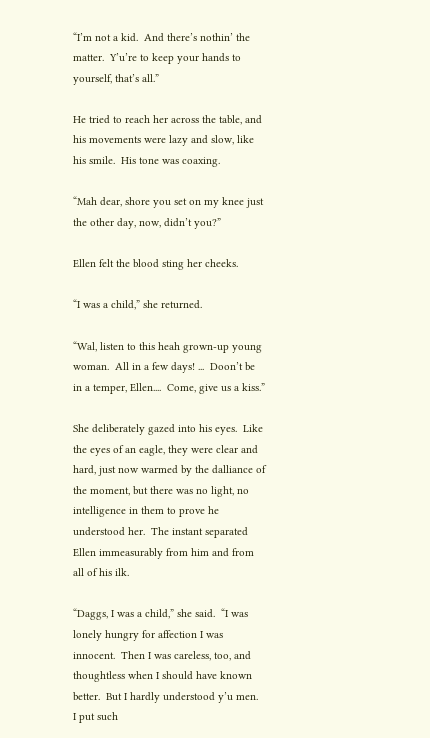“I’m not a kid.  And there’s nothin’ the matter.  Y’u’re to keep your hands to yourself, that’s all.”

He tried to reach her across the table, and his movements were lazy and slow, like his smile.  His tone was coaxing.

“Mah dear, shore you set on my knee just the other day, now, didn’t you?”

Ellen felt the blood sting her cheeks.

“I was a child,” she returned.

“Wal, listen to this heah grown-up young woman.  All in a few days! ...  Doon’t be in a temper, Ellen....  Come, give us a kiss.”

She deliberately gazed into his eyes.  Like the eyes of an eagle, they were clear and hard, just now warmed by the dalliance of the moment, but there was no light, no intelligence in them to prove he understood her.  The instant separated Ellen immeasurably from him and from all of his ilk.

“Daggs, I was a child,” she said.  “I was lonely hungry for affection I was innocent.  Then I was careless, too, and thoughtless when I should have known better.  But I hardly understood y’u men.  I put such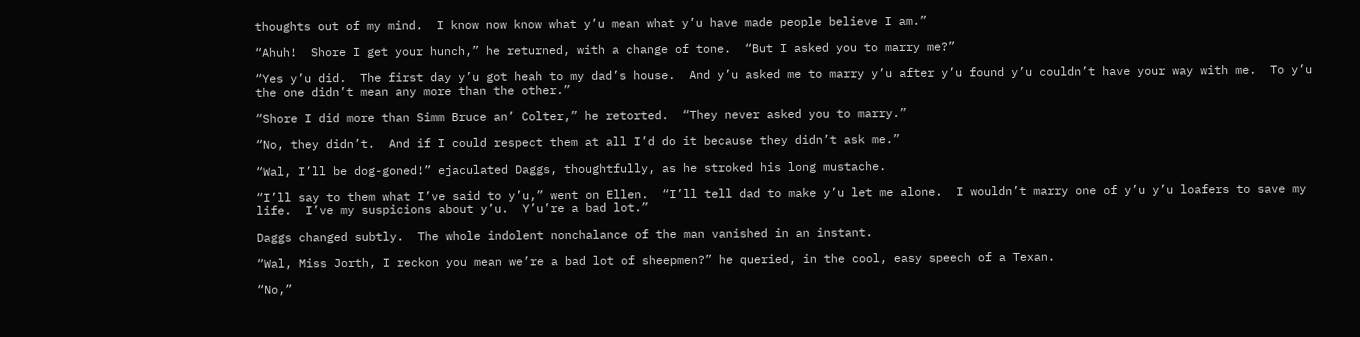thoughts out of my mind.  I know now know what y’u mean what y’u have made people believe I am.”

“Ahuh!  Shore I get your hunch,” he returned, with a change of tone.  “But I asked you to marry me?”

“Yes y’u did.  The first day y’u got heah to my dad’s house.  And y’u asked me to marry y’u after y’u found y’u couldn’t have your way with me.  To y’u the one didn’t mean any more than the other.”

“Shore I did more than Simm Bruce an’ Colter,” he retorted.  “They never asked you to marry.”

“No, they didn’t.  And if I could respect them at all I’d do it because they didn’t ask me.”

“Wal, I’ll be dog-goned!” ejaculated Daggs, thoughtfully, as he stroked his long mustache.

“I’ll say to them what I’ve said to y’u,” went on Ellen.  “I’ll tell dad to make y’u let me alone.  I wouldn’t marry one of y’u y’u loafers to save my life.  I’ve my suspicions about y’u.  Y’u’re a bad lot.”

Daggs changed subtly.  The whole indolent nonchalance of the man vanished in an instant.

“Wal, Miss Jorth, I reckon you mean we’re a bad lot of sheepmen?” he queried, in the cool, easy speech of a Texan.

“No,”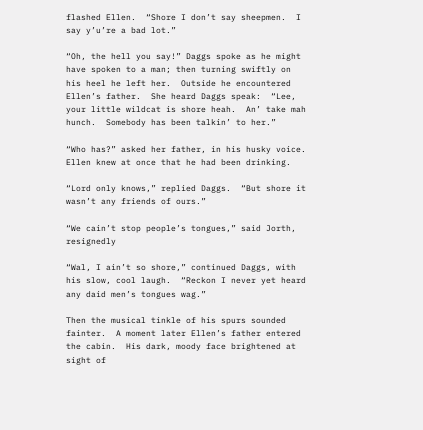flashed Ellen.  “Shore I don’t say sheepmen.  I say y’u’re a bad lot.”

“Oh, the hell you say!” Daggs spoke as he might have spoken to a man; then turning swiftly on his heel he left her.  Outside he encountered Ellen’s father.  She heard Daggs speak:  “Lee, your little wildcat is shore heah.  An’ take mah hunch.  Somebody has been talkin’ to her.”

“Who has?” asked her father, in his husky voice.  Ellen knew at once that he had been drinking.

“Lord only knows,” replied Daggs.  “But shore it wasn’t any friends of ours.”

“We cain’t stop people’s tongues,” said Jorth, resignedly

“Wal, I ain’t so shore,” continued Daggs, with his slow, cool laugh.  “Reckon I never yet heard any daid men’s tongues wag.”

Then the musical tinkle of his spurs sounded fainter.  A moment later Ellen’s father entered the cabin.  His dark, moody face brightened at sight of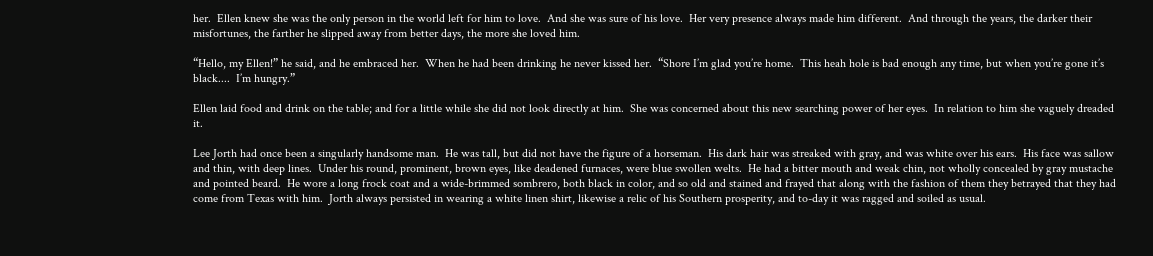her.  Ellen knew she was the only person in the world left for him to love.  And she was sure of his love.  Her very presence always made him different.  And through the years, the darker their misfortunes, the farther he slipped away from better days, the more she loved him.

“Hello, my Ellen!” he said, and he embraced her.  When he had been drinking he never kissed her.  “Shore I’m glad you’re home.  This heah hole is bad enough any time, but when you’re gone it’s black....  I’m hungry.”

Ellen laid food and drink on the table; and for a little while she did not look directly at him.  She was concerned about this new searching power of her eyes.  In relation to him she vaguely dreaded it.

Lee Jorth had once been a singularly handsome man.  He was tall, but did not have the figure of a horseman.  His dark hair was streaked with gray, and was white over his ears.  His face was sallow and thin, with deep lines.  Under his round, prominent, brown eyes, like deadened furnaces, were blue swollen welts.  He had a bitter mouth and weak chin, not wholly concealed by gray mustache and pointed beard.  He wore a long frock coat and a wide-brimmed sombrero, both black in color, and so old and stained and frayed that along with the fashion of them they betrayed that they had come from Texas with him.  Jorth always persisted in wearing a white linen shirt, likewise a relic of his Southern prosperity, and to-day it was ragged and soiled as usual.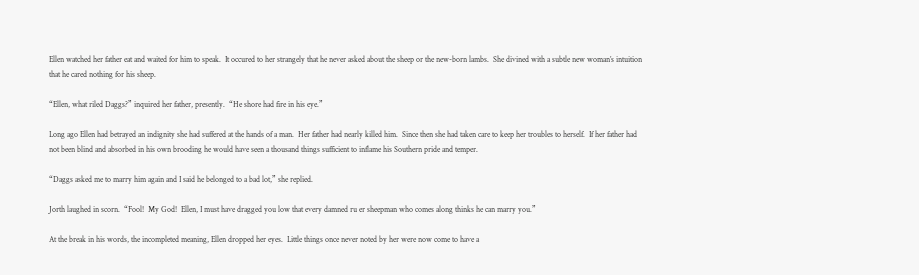Ellen watched her father eat and waited for him to speak.  It occured to her strangely that he never asked about the sheep or the new-born lambs.  She divined with a subtle new woman’s intuition that he cared nothing for his sheep.

“Ellen, what riled Daggs?” inquired her father, presently.  “He shore had fire in his eye.”

Long ago Ellen had betrayed an indignity she had suffered at the hands of a man.  Her father had nearly killed him.  Since then she had taken care to keep her troubles to herself.  If her father had not been blind and absorbed in his own brooding he would have seen a thousand things sufficient to inflame his Southern pride and temper.

“Daggs asked me to marry him again and I said he belonged to a bad lot,” she replied.

Jorth laughed in scorn.  “Fool!  My God!  Ellen, I must have dragged you low that every damned ru er sheepman who comes along thinks he can marry you.”

At the break in his words, the incompleted meaning, Ellen dropped her eyes.  Little things once never noted by her were now come to have a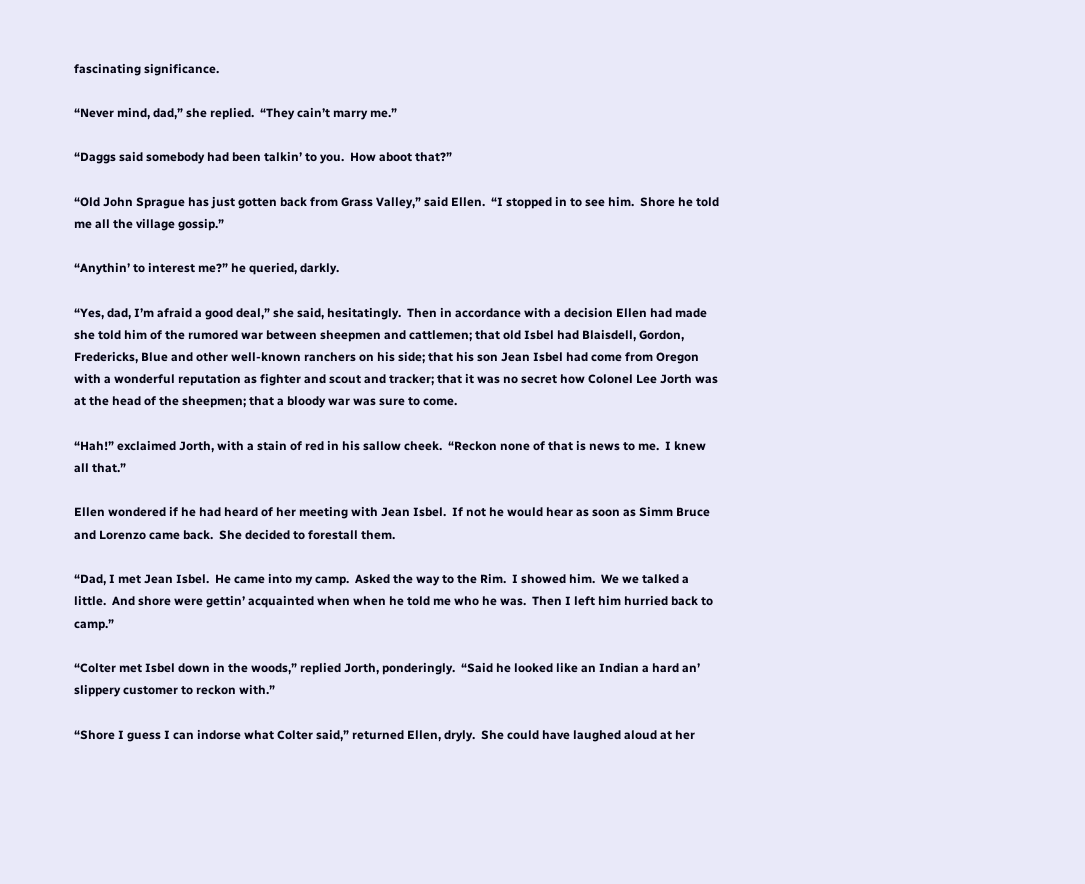fascinating significance.

“Never mind, dad,” she replied.  “They cain’t marry me.”

“Daggs said somebody had been talkin’ to you.  How aboot that?”

“Old John Sprague has just gotten back from Grass Valley,” said Ellen.  “I stopped in to see him.  Shore he told me all the village gossip.”

“Anythin’ to interest me?” he queried, darkly.

“Yes, dad, I’m afraid a good deal,” she said, hesitatingly.  Then in accordance with a decision Ellen had made she told him of the rumored war between sheepmen and cattlemen; that old Isbel had Blaisdell, Gordon, Fredericks, Blue and other well-known ranchers on his side; that his son Jean Isbel had come from Oregon with a wonderful reputation as fighter and scout and tracker; that it was no secret how Colonel Lee Jorth was at the head of the sheepmen; that a bloody war was sure to come.

“Hah!” exclaimed Jorth, with a stain of red in his sallow cheek.  “Reckon none of that is news to me.  I knew all that.”

Ellen wondered if he had heard of her meeting with Jean Isbel.  If not he would hear as soon as Simm Bruce and Lorenzo came back.  She decided to forestall them.

“Dad, I met Jean Isbel.  He came into my camp.  Asked the way to the Rim.  I showed him.  We we talked a little.  And shore were gettin’ acquainted when when he told me who he was.  Then I left him hurried back to camp.”

“Colter met Isbel down in the woods,” replied Jorth, ponderingly.  “Said he looked like an Indian a hard an’ slippery customer to reckon with.”

“Shore I guess I can indorse what Colter said,” returned Ellen, dryly.  She could have laughed aloud at her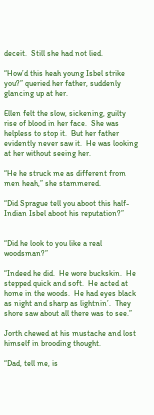deceit.  Still she had not lied.

“How’d this heah young Isbel strike you?” queried her father, suddenly glancing up at her.

Ellen felt the slow, sickening, guilty rise of blood in her face.  She was helpless to stop it.  But her father evidently never saw it.  He was looking at her without seeing her.

“He he struck me as different from men heah,” she stammered.

“Did Sprague tell you aboot this half-Indian Isbel aboot his reputation?”


“Did he look to you like a real woodsman?”

“Indeed he did.  He wore buckskin.  He stepped quick and soft.  He acted at home in the woods.  He had eyes black as night and sharp as lightnin’.  They shore saw about all there was to see.”

Jorth chewed at his mustache and lost himself in brooding thought.

“Dad, tell me, is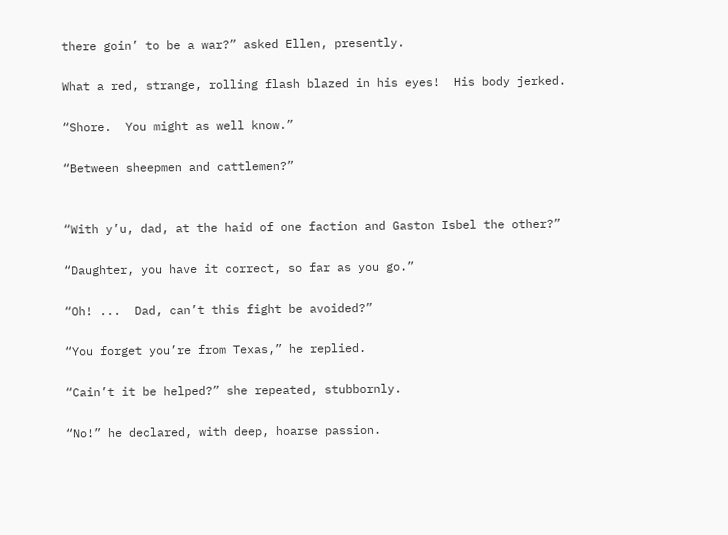there goin’ to be a war?” asked Ellen, presently.

What a red, strange, rolling flash blazed in his eyes!  His body jerked.

“Shore.  You might as well know.”

“Between sheepmen and cattlemen?”


“With y’u, dad, at the haid of one faction and Gaston Isbel the other?”

“Daughter, you have it correct, so far as you go.”

“Oh! ...  Dad, can’t this fight be avoided?”

“You forget you’re from Texas,” he replied.

“Cain’t it be helped?” she repeated, stubbornly.

“No!” he declared, with deep, hoarse passion.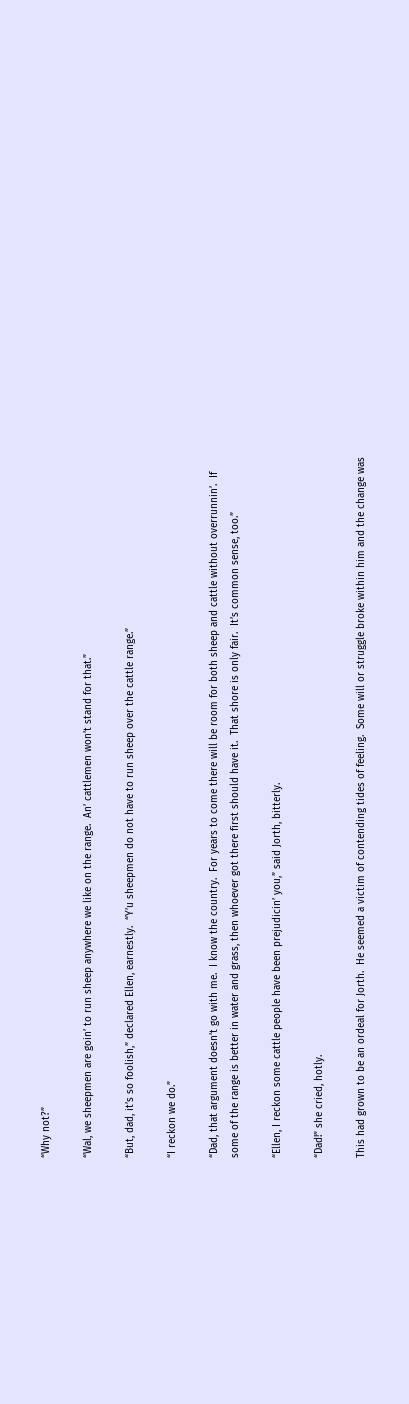“Why not?”

“Wal, we sheepmen are goin’ to run sheep anywhere we like on the range.  An’ cattlemen won’t stand for that.”

“But, dad, it’s so foolish,” declared Ellen, earnestly.  “Y’u sheepmen do not have to run sheep over the cattle range.”

“I reckon we do.”

“Dad, that argument doesn’t go with me.  I know the country.  For years to come there will be room for both sheep and cattle without overrunnin’.  If some of the range is better in water and grass, then whoever got there first should have it.  That shore is only fair.  It’s common sense, too.”

“Ellen, I reckon some cattle people have been prejudicin’ you,” said Jorth, bitterly.

“Dad!” she cried, hotly.

This had grown to be an ordeal for Jorth.  He seemed a victim of contending tides of feeling.  Some will or struggle broke within him and the change was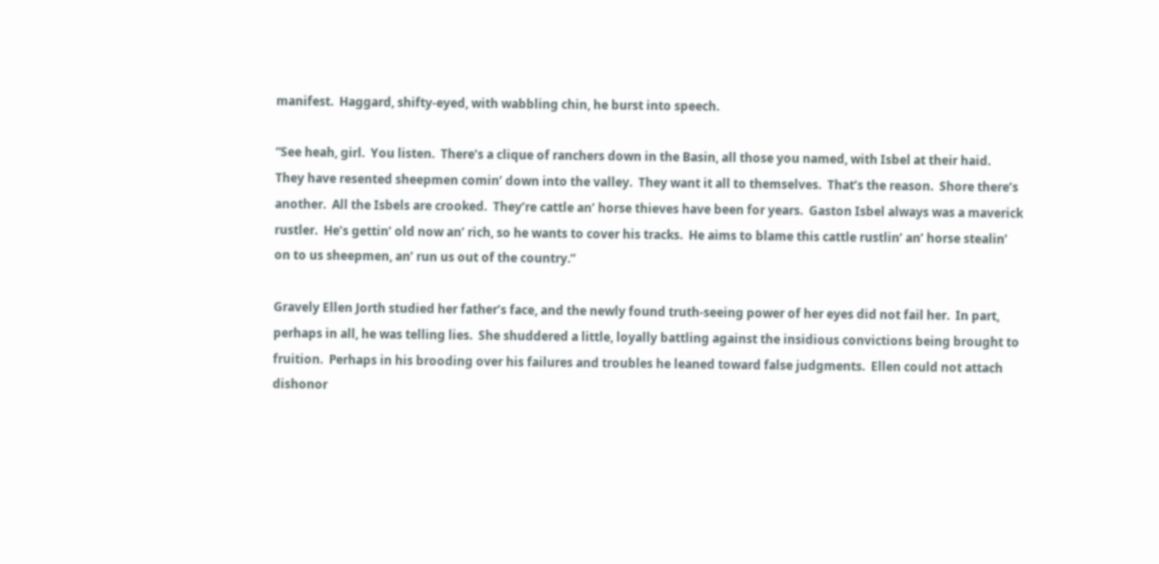manifest.  Haggard, shifty-eyed, with wabbling chin, he burst into speech.

“See heah, girl.  You listen.  There’s a clique of ranchers down in the Basin, all those you named, with Isbel at their haid.  They have resented sheepmen comin’ down into the valley.  They want it all to themselves.  That’s the reason.  Shore there’s another.  All the Isbels are crooked.  They’re cattle an’ horse thieves have been for years.  Gaston Isbel always was a maverick rustler.  He’s gettin’ old now an’ rich, so he wants to cover his tracks.  He aims to blame this cattle rustlin’ an’ horse stealin’ on to us sheepmen, an’ run us out of the country.”

Gravely Ellen Jorth studied her father’s face, and the newly found truth-seeing power of her eyes did not fail her.  In part, perhaps in all, he was telling lies.  She shuddered a little, loyally battling against the insidious convictions being brought to fruition.  Perhaps in his brooding over his failures and troubles he leaned toward false judgments.  Ellen could not attach dishonor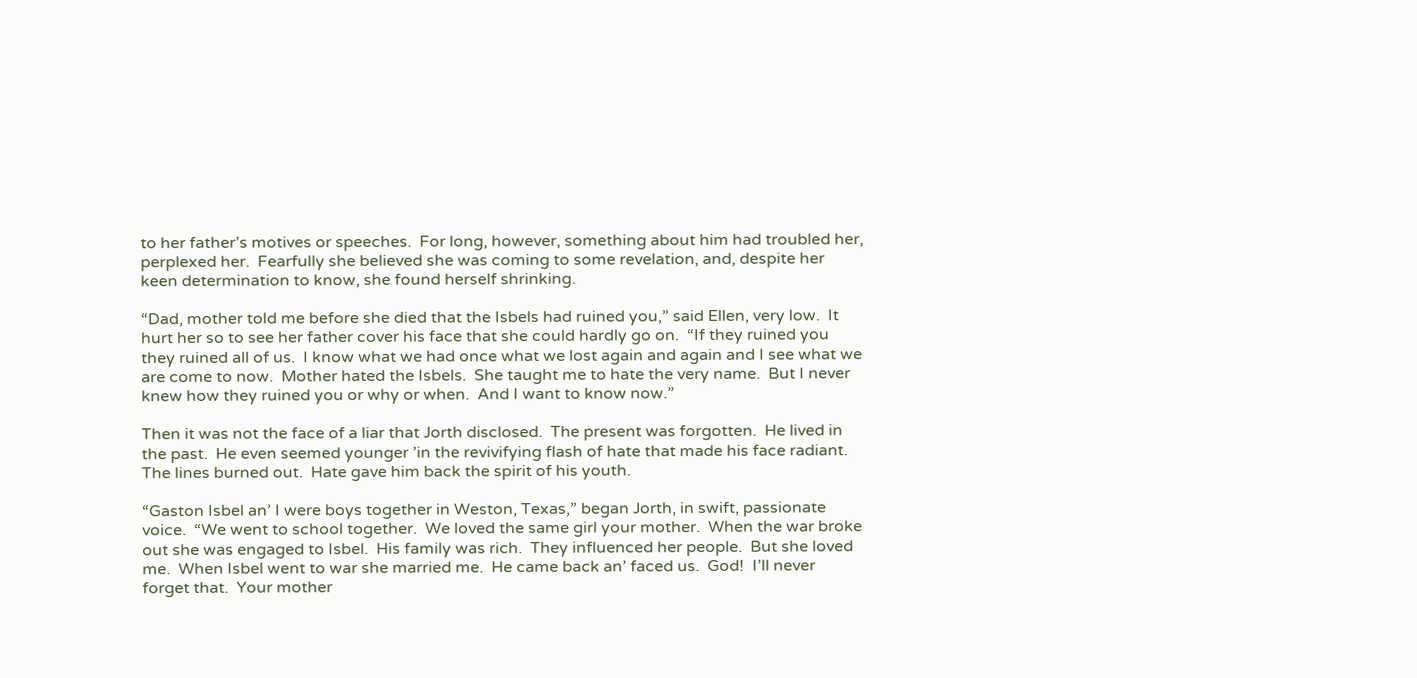to her father’s motives or speeches.  For long, however, something about him had troubled her, perplexed her.  Fearfully she believed she was coming to some revelation, and, despite her keen determination to know, she found herself shrinking.

“Dad, mother told me before she died that the Isbels had ruined you,” said Ellen, very low.  It hurt her so to see her father cover his face that she could hardly go on.  “If they ruined you they ruined all of us.  I know what we had once what we lost again and again and I see what we are come to now.  Mother hated the Isbels.  She taught me to hate the very name.  But I never knew how they ruined you or why or when.  And I want to know now.”

Then it was not the face of a liar that Jorth disclosed.  The present was forgotten.  He lived in the past.  He even seemed younger ’in the revivifying flash of hate that made his face radiant.  The lines burned out.  Hate gave him back the spirit of his youth.

“Gaston Isbel an’ I were boys together in Weston, Texas,” began Jorth, in swift, passionate voice.  “We went to school together.  We loved the same girl your mother.  When the war broke out she was engaged to Isbel.  His family was rich.  They influenced her people.  But she loved me.  When Isbel went to war she married me.  He came back an’ faced us.  God!  I’ll never forget that.  Your mother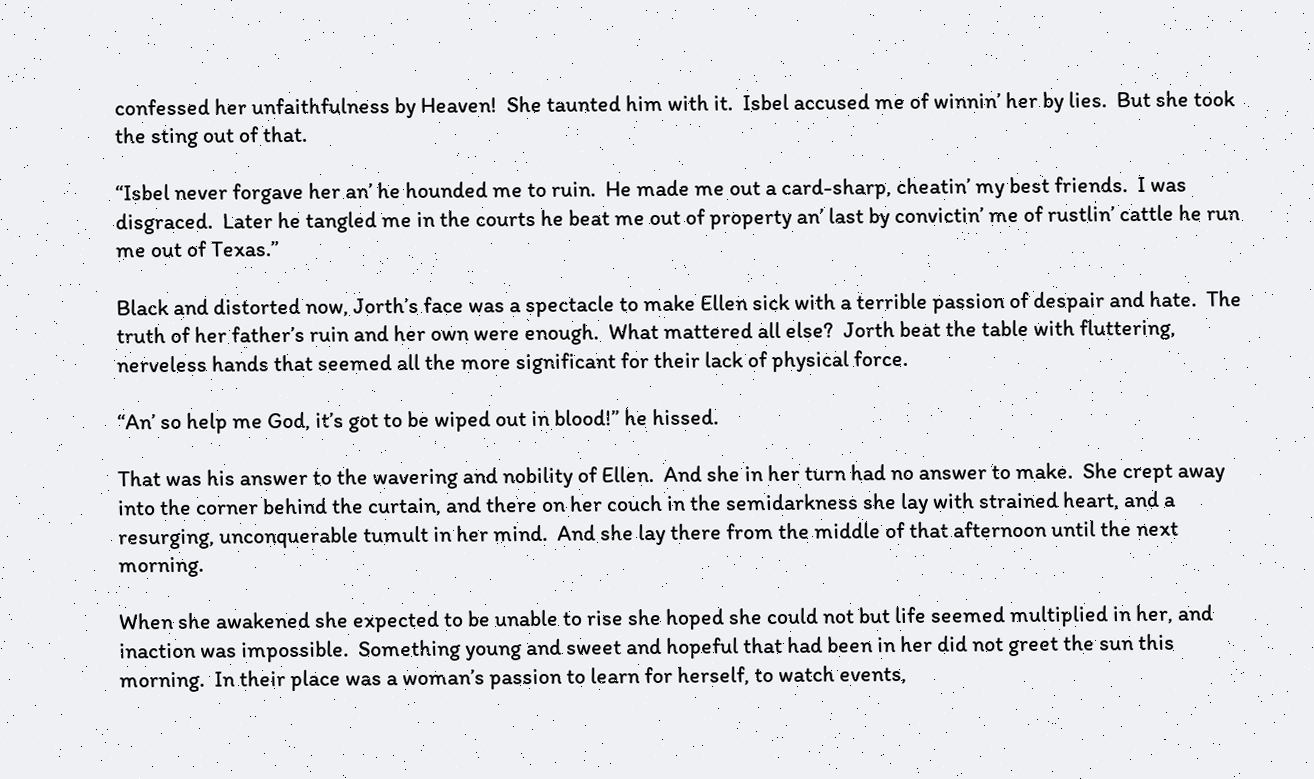confessed her unfaithfulness by Heaven!  She taunted him with it.  Isbel accused me of winnin’ her by lies.  But she took the sting out of that.

“Isbel never forgave her an’ he hounded me to ruin.  He made me out a card-sharp, cheatin’ my best friends.  I was disgraced.  Later he tangled me in the courts he beat me out of property an’ last by convictin’ me of rustlin’ cattle he run me out of Texas.”

Black and distorted now, Jorth’s face was a spectacle to make Ellen sick with a terrible passion of despair and hate.  The truth of her father’s ruin and her own were enough.  What mattered all else?  Jorth beat the table with fluttering, nerveless hands that seemed all the more significant for their lack of physical force.

“An’ so help me God, it’s got to be wiped out in blood!” he hissed.

That was his answer to the wavering and nobility of Ellen.  And she in her turn had no answer to make.  She crept away into the corner behind the curtain, and there on her couch in the semidarkness she lay with strained heart, and a resurging, unconquerable tumult in her mind.  And she lay there from the middle of that afternoon until the next morning.

When she awakened she expected to be unable to rise she hoped she could not but life seemed multiplied in her, and inaction was impossible.  Something young and sweet and hopeful that had been in her did not greet the sun this morning.  In their place was a woman’s passion to learn for herself, to watch events,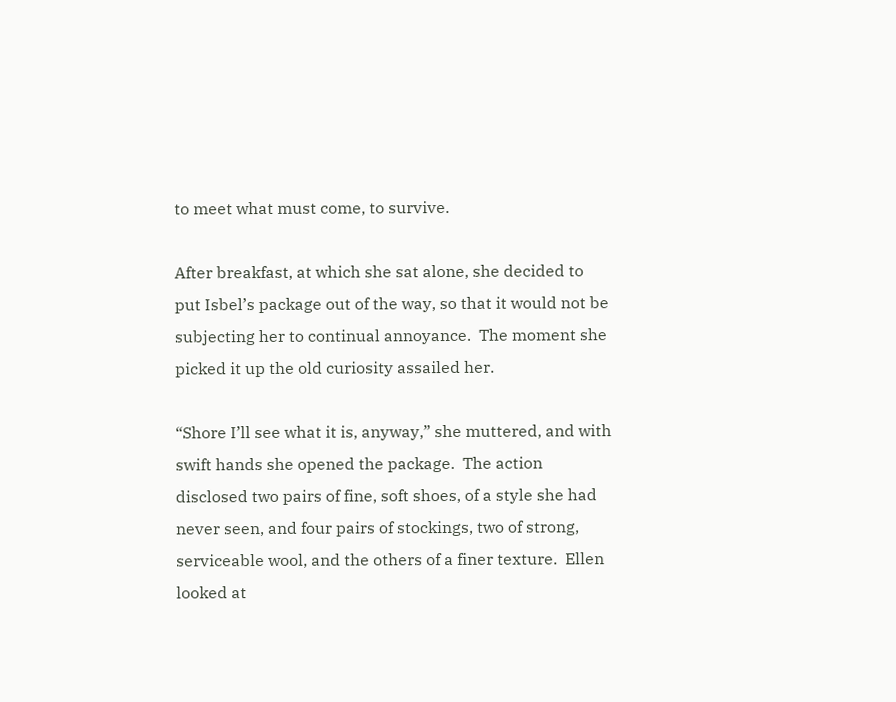to meet what must come, to survive.

After breakfast, at which she sat alone, she decided to put Isbel’s package out of the way, so that it would not be subjecting her to continual annoyance.  The moment she picked it up the old curiosity assailed her.

“Shore I’ll see what it is, anyway,” she muttered, and with swift hands she opened the package.  The action disclosed two pairs of fine, soft shoes, of a style she had never seen, and four pairs of stockings, two of strong, serviceable wool, and the others of a finer texture.  Ellen looked at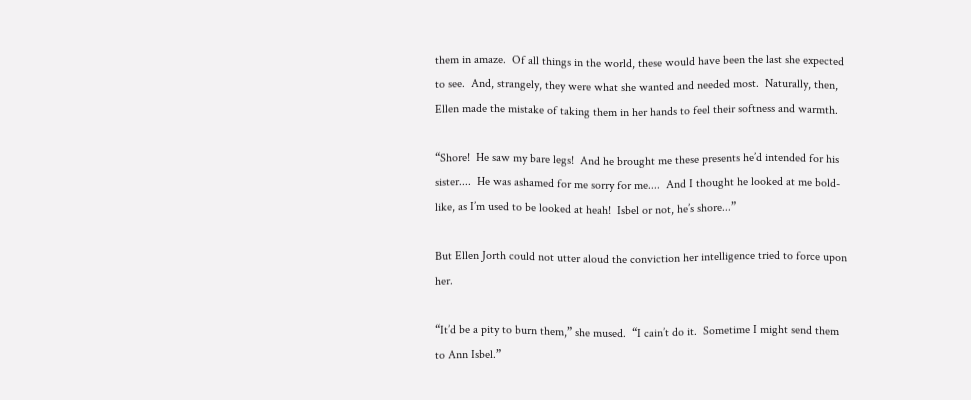them in amaze.  Of all things in the world, these would have been the last she expected to see.  And, strangely, they were what she wanted and needed most.  Naturally, then, Ellen made the mistake of taking them in her hands to feel their softness and warmth.

“Shore!  He saw my bare legs!  And he brought me these presents he’d intended for his sister....  He was ashamed for me sorry for me....  And I thought he looked at me bold-like, as I’m used to be looked at heah!  Isbel or not, he’s shore...”

But Ellen Jorth could not utter aloud the conviction her intelligence tried to force upon her.

“It’d be a pity to burn them,” she mused.  “I cain’t do it.  Sometime I might send them to Ann Isbel.”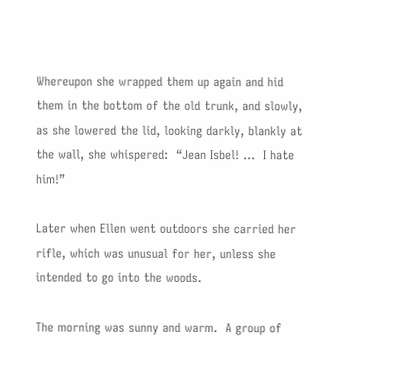Whereupon she wrapped them up again and hid them in the bottom of the old trunk, and slowly, as she lowered the lid, looking darkly, blankly at the wall, she whispered:  “Jean Isbel! ...  I hate him!”

Later when Ellen went outdoors she carried her rifle, which was unusual for her, unless she intended to go into the woods.

The morning was sunny and warm.  A group of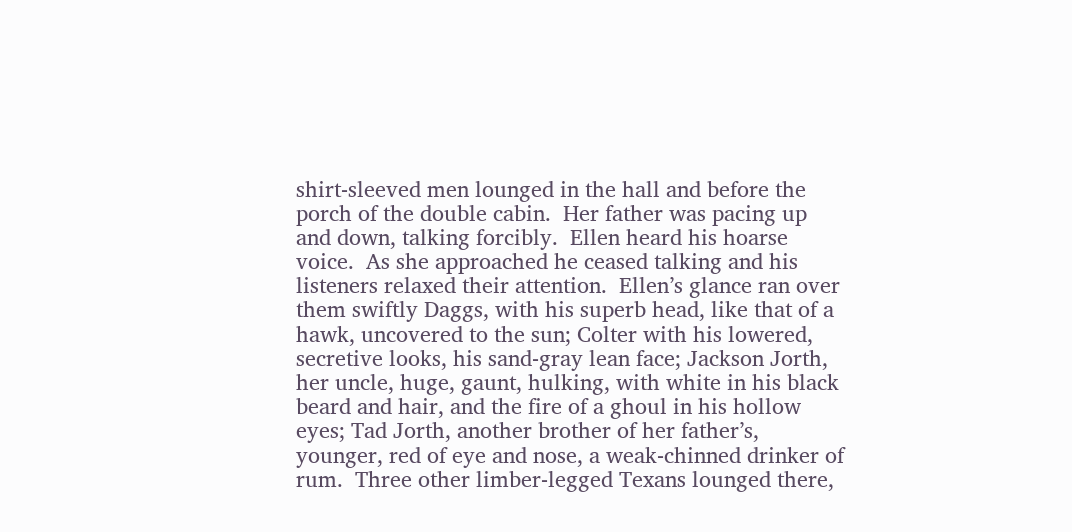shirt-sleeved men lounged in the hall and before the porch of the double cabin.  Her father was pacing up and down, talking forcibly.  Ellen heard his hoarse voice.  As she approached he ceased talking and his listeners relaxed their attention.  Ellen’s glance ran over them swiftly Daggs, with his superb head, like that of a hawk, uncovered to the sun; Colter with his lowered, secretive looks, his sand-gray lean face; Jackson Jorth, her uncle, huge, gaunt, hulking, with white in his black beard and hair, and the fire of a ghoul in his hollow eyes; Tad Jorth, another brother of her father’s, younger, red of eye and nose, a weak-chinned drinker of rum.  Three other limber-legged Texans lounged there,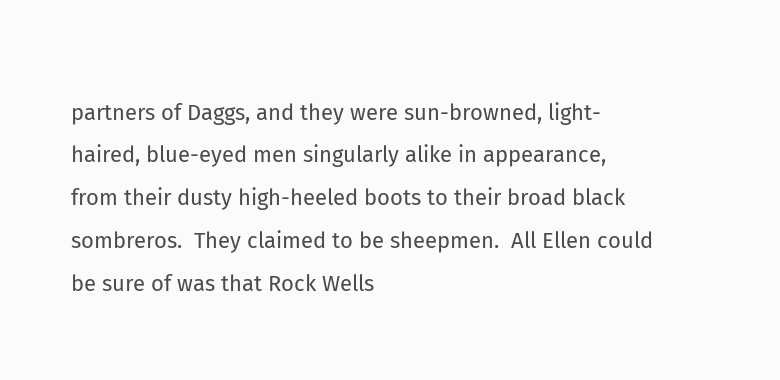partners of Daggs, and they were sun-browned, light-haired, blue-eyed men singularly alike in appearance, from their dusty high-heeled boots to their broad black sombreros.  They claimed to be sheepmen.  All Ellen could be sure of was that Rock Wells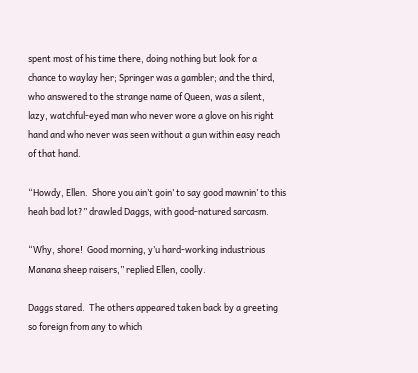spent most of his time there, doing nothing but look for a chance to waylay her; Springer was a gambler; and the third, who answered to the strange name of Queen, was a silent, lazy, watchful-eyed man who never wore a glove on his right hand and who never was seen without a gun within easy reach of that hand.

“Howdy, Ellen.  Shore you ain’t goin’ to say good mawnin’ to this heah bad lot?” drawled Daggs, with good-natured sarcasm.

“Why, shore!  Good morning, y’u hard-working industrious Manana sheep raisers,” replied Ellen, coolly.

Daggs stared.  The others appeared taken back by a greeting so foreign from any to which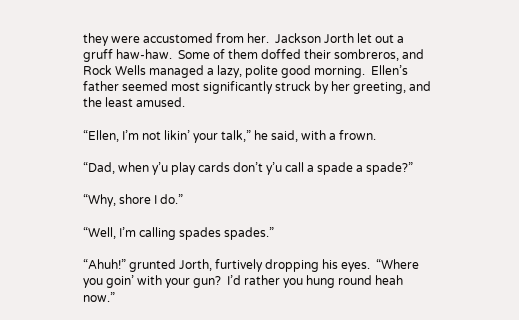they were accustomed from her.  Jackson Jorth let out a gruff haw-haw.  Some of them doffed their sombreros, and Rock Wells managed a lazy, polite good morning.  Ellen’s father seemed most significantly struck by her greeting, and the least amused.

“Ellen, I’m not likin’ your talk,” he said, with a frown.

“Dad, when y’u play cards don’t y’u call a spade a spade?”

“Why, shore I do.”

“Well, I’m calling spades spades.”

“Ahuh!” grunted Jorth, furtively dropping his eyes.  “Where you goin’ with your gun?  I’d rather you hung round heah now.”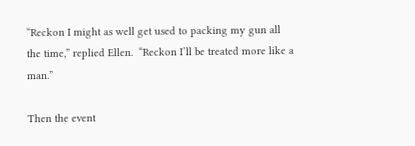“Reckon I might as well get used to packing my gun all the time,” replied Ellen.  “Reckon I’ll be treated more like a man.”

Then the event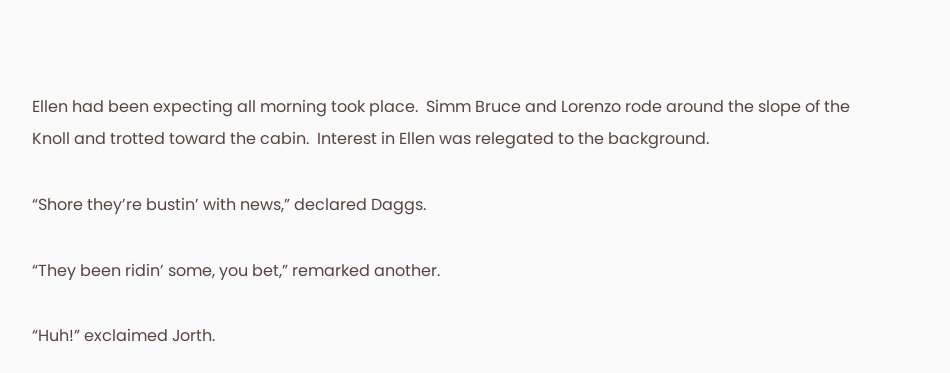Ellen had been expecting all morning took place.  Simm Bruce and Lorenzo rode around the slope of the Knoll and trotted toward the cabin.  Interest in Ellen was relegated to the background.

“Shore they’re bustin’ with news,” declared Daggs.

“They been ridin’ some, you bet,” remarked another.

“Huh!” exclaimed Jorth.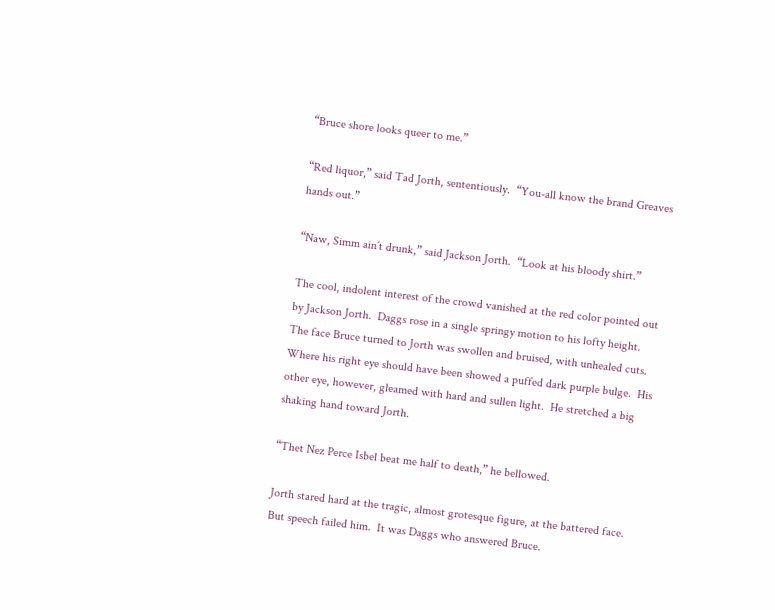“Bruce shore looks queer to me.”

“Red liquor,” said Tad Jorth, sententiously.  “You-all know the brand Greaves hands out.”

“Naw, Simm ain’t drunk,” said Jackson Jorth.  “Look at his bloody shirt.”

The cool, indolent interest of the crowd vanished at the red color pointed out by Jackson Jorth.  Daggs rose in a single springy motion to his lofty height.  The face Bruce turned to Jorth was swollen and bruised, with unhealed cuts.  Where his right eye should have been showed a puffed dark purple bulge.  His other eye, however, gleamed with hard and sullen light.  He stretched a big shaking hand toward Jorth.

“Thet Nez Perce Isbel beat me half to death,” he bellowed.

Jorth stared hard at the tragic, almost grotesque figure, at the battered face.  But speech failed him.  It was Daggs who answered Bruce.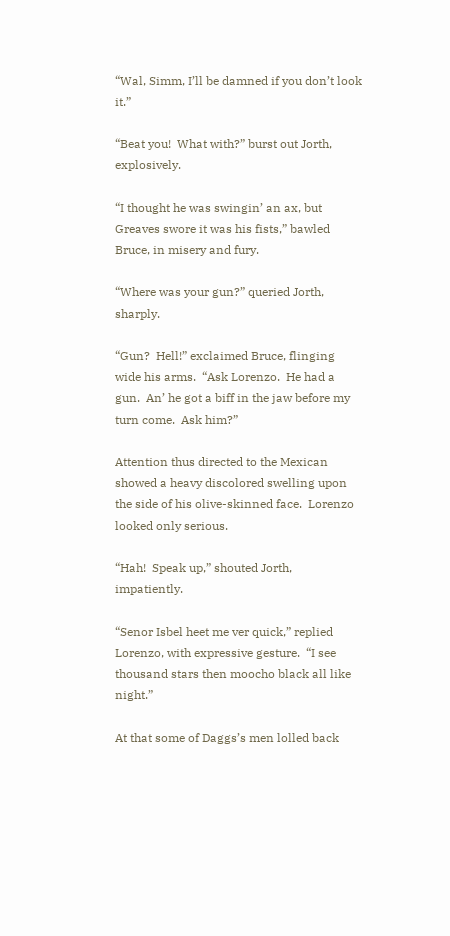“Wal, Simm, I’ll be damned if you don’t look it.”

“Beat you!  What with?” burst out Jorth, explosively.

“I thought he was swingin’ an ax, but Greaves swore it was his fists,” bawled Bruce, in misery and fury.

“Where was your gun?” queried Jorth, sharply.

“Gun?  Hell!” exclaimed Bruce, flinging wide his arms.  “Ask Lorenzo.  He had a gun.  An’ he got a biff in the jaw before my turn come.  Ask him?”

Attention thus directed to the Mexican showed a heavy discolored swelling upon the side of his olive-skinned face.  Lorenzo looked only serious.

“Hah!  Speak up,” shouted Jorth, impatiently.

“Senor Isbel heet me ver quick,” replied Lorenzo, with expressive gesture.  “I see thousand stars then moocho black all like night.”

At that some of Daggs’s men lolled back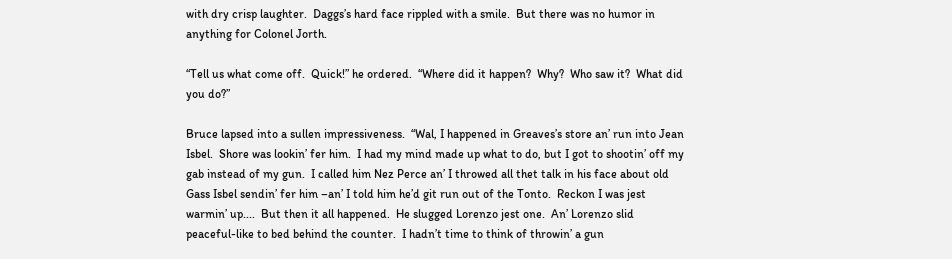with dry crisp laughter.  Daggs’s hard face rippled with a smile.  But there was no humor in anything for Colonel Jorth.

“Tell us what come off.  Quick!” he ordered.  “Where did it happen?  Why?  Who saw it?  What did you do?”

Bruce lapsed into a sullen impressiveness.  “Wal, I happened in Greaves’s store an’ run into Jean Isbel.  Shore was lookin’ fer him.  I had my mind made up what to do, but I got to shootin’ off my gab instead of my gun.  I called him Nez Perce an’ I throwed all thet talk in his face about old Gass Isbel sendin’ fer him –an’ I told him he’d git run out of the Tonto.  Reckon I was jest warmin’ up....  But then it all happened.  He slugged Lorenzo jest one.  An’ Lorenzo slid peaceful-like to bed behind the counter.  I hadn’t time to think of throwin’ a gun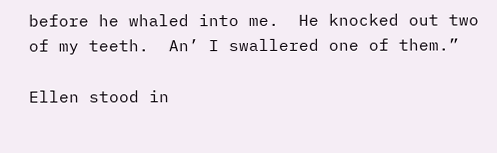before he whaled into me.  He knocked out two of my teeth.  An’ I swallered one of them.”

Ellen stood in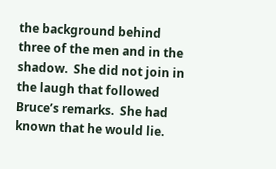the background behind three of the men and in the shadow.  She did not join in the laugh that followed Bruce’s remarks.  She had known that he would lie.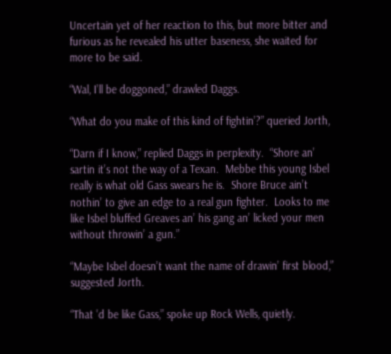Uncertain yet of her reaction to this, but more bitter and furious as he revealed his utter baseness, she waited for more to be said.

“Wal, I’ll be doggoned,” drawled Daggs.

“What do you make of this kind of fightin’?” queried Jorth,

“Darn if I know,” replied Daggs in perplexity.  “Shore an’ sartin it’s not the way of a Texan.  Mebbe this young Isbel really is what old Gass swears he is.  Shore Bruce ain’t nothin’ to give an edge to a real gun fighter.  Looks to me like Isbel bluffed Greaves an’ his gang an’ licked your men without throwin’ a gun.”

“Maybe Isbel doesn’t want the name of drawin’ first blood,” suggested Jorth.

“That ’d be like Gass,” spoke up Rock Wells, quietly.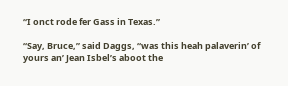“I onct rode fer Gass in Texas.”

“Say, Bruce,” said Daggs, “was this heah palaverin’ of yours an’ Jean Isbel’s aboot the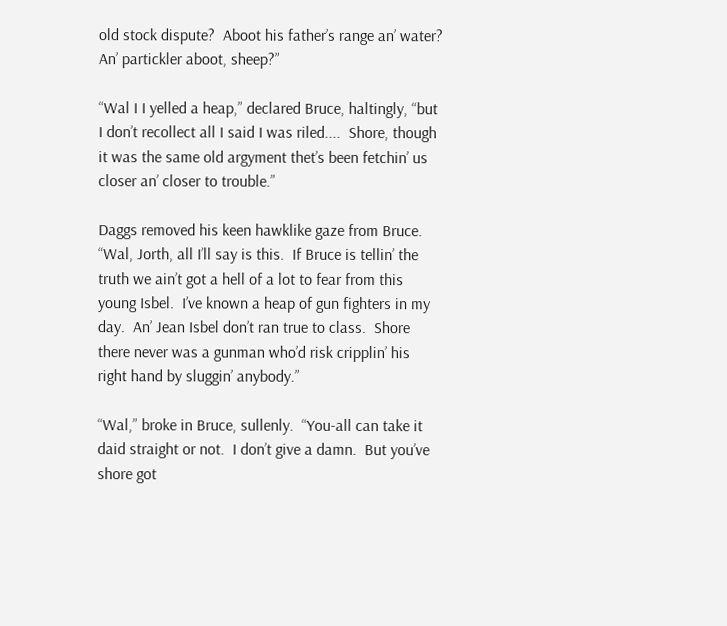old stock dispute?  Aboot his father’s range an’ water?  An’ partickler aboot, sheep?”

“Wal I I yelled a heap,” declared Bruce, haltingly, “but I don’t recollect all I said I was riled....  Shore, though it was the same old argyment thet’s been fetchin’ us closer an’ closer to trouble.”

Daggs removed his keen hawklike gaze from Bruce.  “Wal, Jorth, all I’ll say is this.  If Bruce is tellin’ the truth we ain’t got a hell of a lot to fear from this young Isbel.  I’ve known a heap of gun fighters in my day.  An’ Jean Isbel don’t ran true to class.  Shore there never was a gunman who’d risk cripplin’ his right hand by sluggin’ anybody.”

“Wal,” broke in Bruce, sullenly.  “You-all can take it daid straight or not.  I don’t give a damn.  But you’ve shore got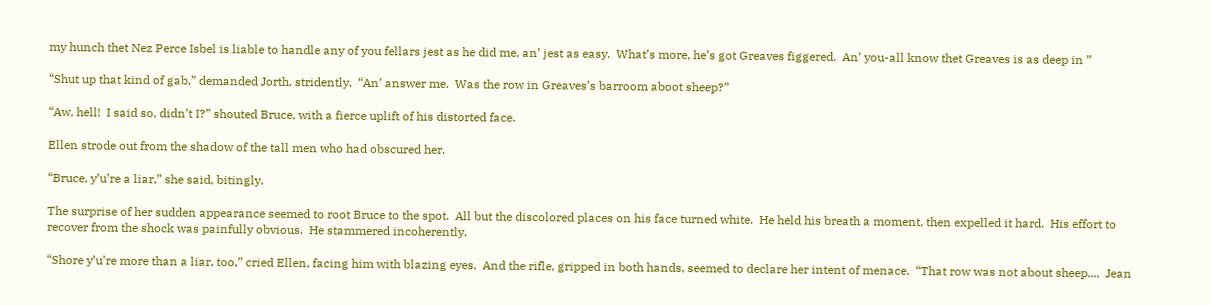my hunch thet Nez Perce Isbel is liable to handle any of you fellars jest as he did me, an’ jest as easy.  What’s more, he’s got Greaves figgered.  An’ you-all know thet Greaves is as deep in ”

“Shut up that kind of gab,” demanded Jorth, stridently.  “An’ answer me.  Was the row in Greaves’s barroom aboot sheep?”

“Aw, hell!  I said so, didn’t I?” shouted Bruce, with a fierce uplift of his distorted face.

Ellen strode out from the shadow of the tall men who had obscured her.

“Bruce, y’u’re a liar,” she said, bitingly.

The surprise of her sudden appearance seemed to root Bruce to the spot.  All but the discolored places on his face turned white.  He held his breath a moment, then expelled it hard.  His effort to recover from the shock was painfully obvious.  He stammered incoherently.

“Shore y’u’re more than a liar, too,” cried Ellen, facing him with blazing eyes.  And the rifle, gripped in both hands, seemed to declare her intent of menace.  “That row was not about sheep....  Jean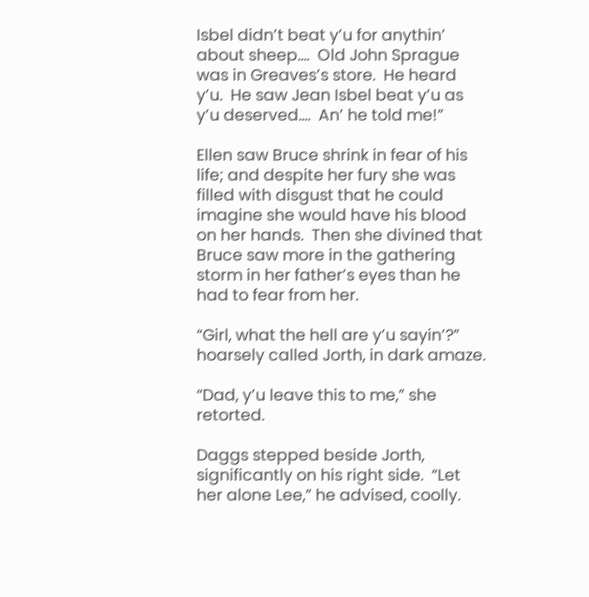Isbel didn’t beat y’u for anythin’ about sheep....  Old John Sprague was in Greaves’s store.  He heard y’u.  He saw Jean Isbel beat y’u as y’u deserved....  An’ he told me!”

Ellen saw Bruce shrink in fear of his life; and despite her fury she was filled with disgust that he could imagine she would have his blood on her hands.  Then she divined that Bruce saw more in the gathering storm in her father’s eyes than he had to fear from her.

“Girl, what the hell are y’u sayin’?” hoarsely called Jorth, in dark amaze.

“Dad, y’u leave this to me,” she retorted.

Daggs stepped beside Jorth, significantly on his right side.  “Let her alone Lee,” he advised, coolly.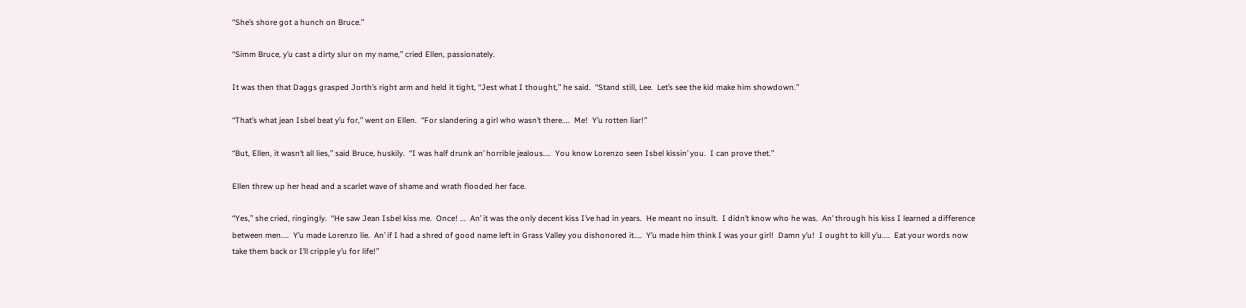“She’s shore got a hunch on Bruce.”

“Simm Bruce, y’u cast a dirty slur on my name,” cried Ellen, passionately.

It was then that Daggs grasped Jorth’s right arm and held it tight, “Jest what I thought,” he said.  “Stand still, Lee.  Let’s see the kid make him showdown.”

“That’s what jean Isbel beat y’u for,” went on Ellen.  “For slandering a girl who wasn’t there....  Me!  Y’u rotten liar!”

“But, Ellen, it wasn’t all lies,” said Bruce, huskily.  “I was half drunk an’ horrible jealous....  You know Lorenzo seen Isbel kissin’ you.  I can prove thet.”

Ellen threw up her head and a scarlet wave of shame and wrath flooded her face.

“Yes,” she cried, ringingly.  “He saw Jean Isbel kiss me.  Once! ...  An’ it was the only decent kiss I’ve had in years.  He meant no insult.  I didn’t know who he was.  An’ through his kiss I learned a difference between men....  Y’u made Lorenzo lie.  An’ if I had a shred of good name left in Grass Valley you dishonored it....  Y’u made him think I was your girl!  Damn y’u!  I ought to kill y’u....  Eat your words now take them back or I’ll cripple y’u for life!”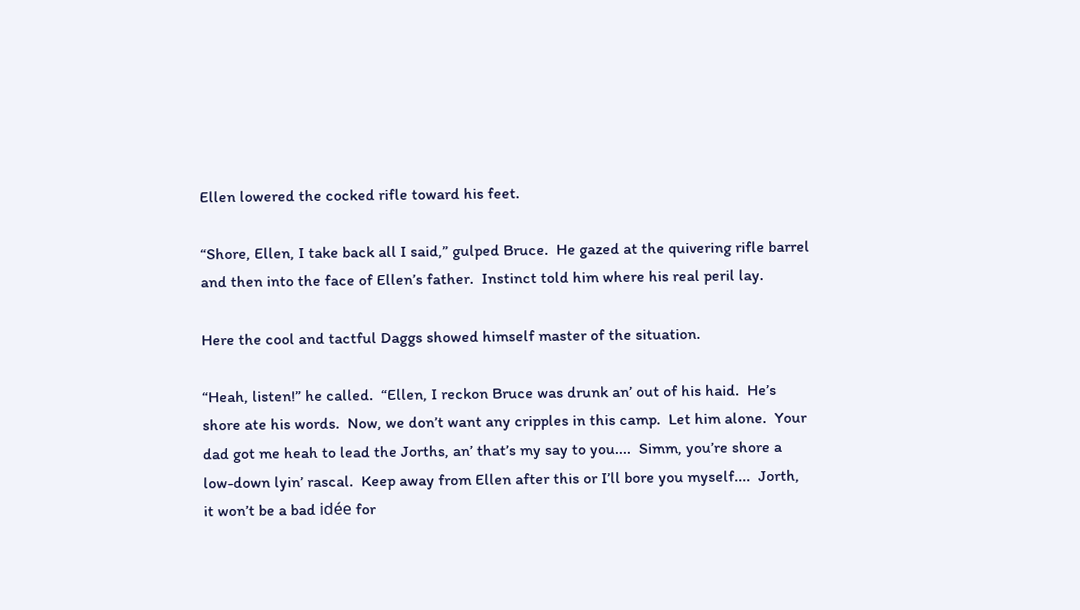Ellen lowered the cocked rifle toward his feet.

“Shore, Ellen, I take back all I said,” gulped Bruce.  He gazed at the quivering rifle barrel and then into the face of Ellen’s father.  Instinct told him where his real peril lay.

Here the cool and tactful Daggs showed himself master of the situation.

“Heah, listen!” he called.  “Ellen, I reckon Bruce was drunk an’ out of his haid.  He’s shore ate his words.  Now, we don’t want any cripples in this camp.  Let him alone.  Your dad got me heah to lead the Jorths, an’ that’s my say to you....  Simm, you’re shore a low-down lyin’ rascal.  Keep away from Ellen after this or I’ll bore you myself....  Jorth, it won’t be a bad idée for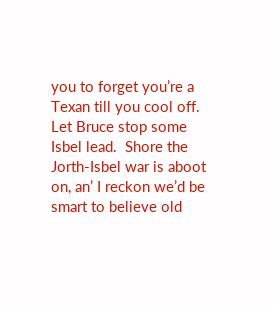you to forget you’re a Texan till you cool off.  Let Bruce stop some Isbel lead.  Shore the Jorth-Isbel war is aboot on, an’ I reckon we’d be smart to believe old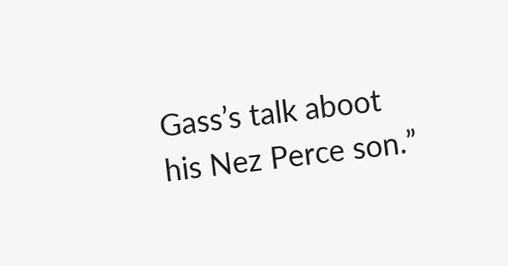Gass’s talk aboot his Nez Perce son.”